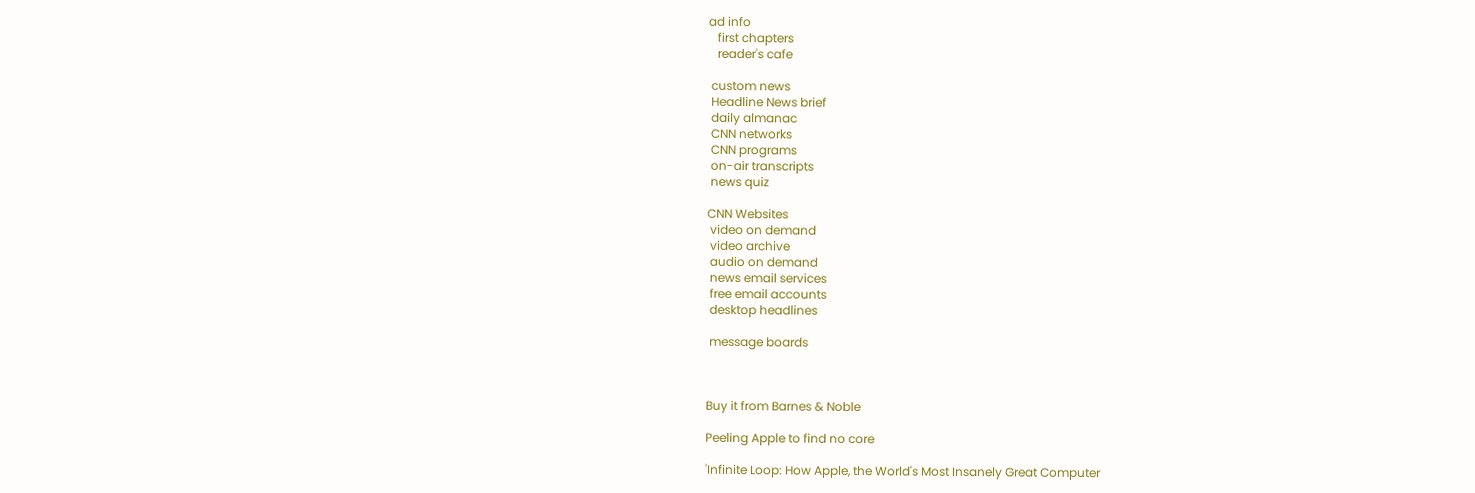ad info
   first chapters
   reader's cafe

 custom news
 Headline News brief
 daily almanac
 CNN networks
 CNN programs
 on-air transcripts
 news quiz

CNN Websites
 video on demand
 video archive
 audio on demand
 news email services
 free email accounts
 desktop headlines

 message boards



Buy it from Barnes & Noble

Peeling Apple to find no core

'Infinite Loop: How Apple, the World's Most Insanely Great Computer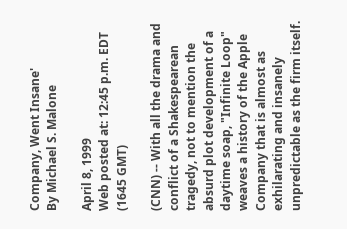Company, Went Insane'
By Michael S. Malone

April 8, 1999
Web posted at: 12:45 p.m. EDT (1645 GMT)

(CNN) -- With all the drama and conflict of a Shakespearean tragedy, not to mention the absurd plot development of a daytime soap, "Infinite Loop" weaves a history of the Apple Company that is almost as exhilarating and insanely unpredictable as the firm itself.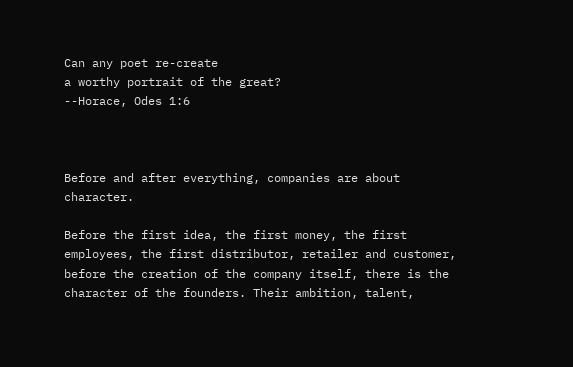Can any poet re-create
a worthy portrait of the great?
--Horace, Odes 1:6



Before and after everything, companies are about character.

Before the first idea, the first money, the first employees, the first distributor, retailer and customer, before the creation of the company itself, there is the character of the founders. Their ambition, talent,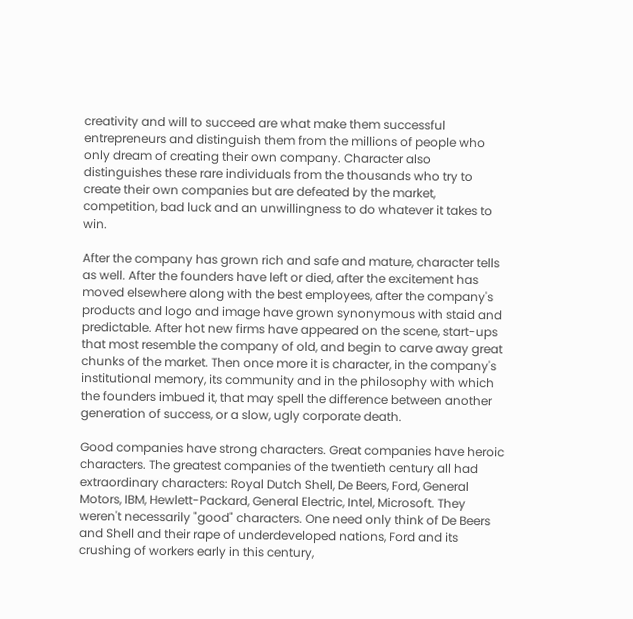creativity and will to succeed are what make them successful entrepreneurs and distinguish them from the millions of people who only dream of creating their own company. Character also distinguishes these rare individuals from the thousands who try to create their own companies but are defeated by the market, competition, bad luck and an unwillingness to do whatever it takes to win.

After the company has grown rich and safe and mature, character tells as well. After the founders have left or died, after the excitement has moved elsewhere along with the best employees, after the company's products and logo and image have grown synonymous with staid and predictable. After hot new firms have appeared on the scene, start-ups that most resemble the company of old, and begin to carve away great chunks of the market. Then once more it is character, in the company's institutional memory, its community and in the philosophy with which the founders imbued it, that may spell the difference between another generation of success, or a slow, ugly corporate death.

Good companies have strong characters. Great companies have heroic characters. The greatest companies of the twentieth century all had extraordinary characters: Royal Dutch Shell, De Beers, Ford, General Motors, IBM, Hewlett-Packard, General Electric, Intel, Microsoft. They weren't necessarily "good" characters. One need only think of De Beers and Shell and their rape of underdeveloped nations, Ford and its crushing of workers early in this century,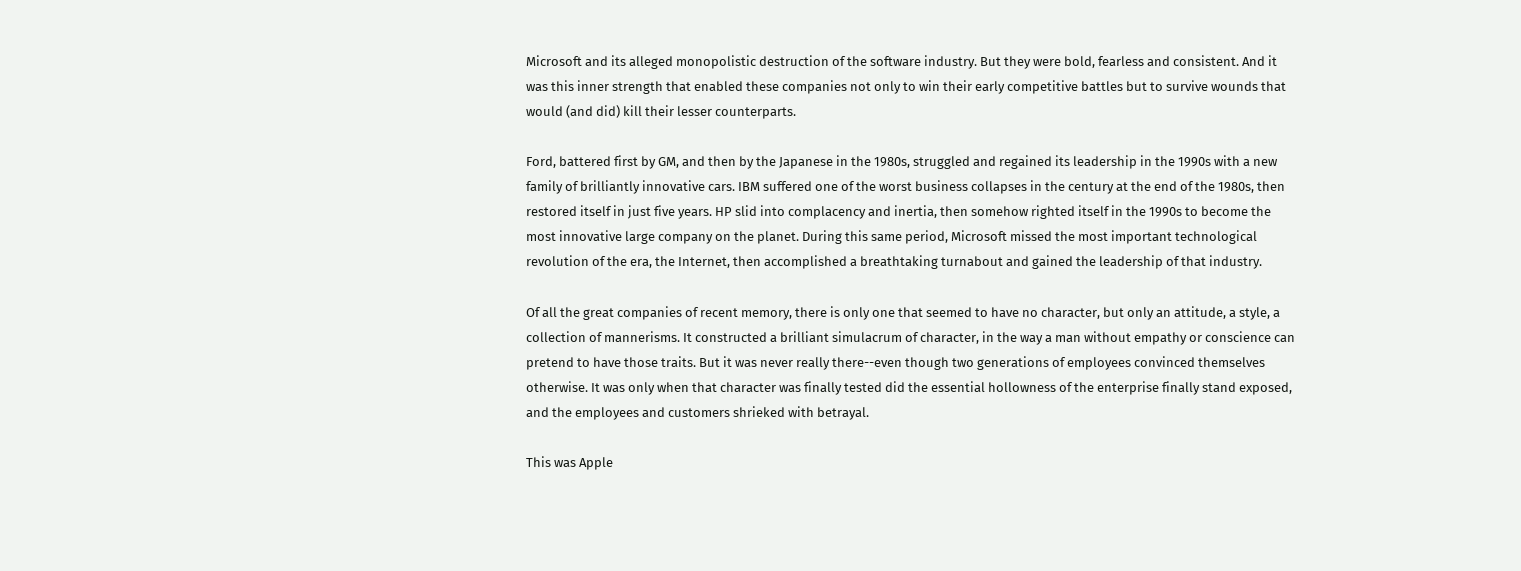Microsoft and its alleged monopolistic destruction of the software industry. But they were bold, fearless and consistent. And it was this inner strength that enabled these companies not only to win their early competitive battles but to survive wounds that would (and did) kill their lesser counterparts.

Ford, battered first by GM, and then by the Japanese in the 1980s, struggled and regained its leadership in the 1990s with a new family of brilliantly innovative cars. IBM suffered one of the worst business collapses in the century at the end of the 1980s, then restored itself in just five years. HP slid into complacency and inertia, then somehow righted itself in the 1990s to become the most innovative large company on the planet. During this same period, Microsoft missed the most important technological revolution of the era, the Internet, then accomplished a breathtaking turnabout and gained the leadership of that industry.

Of all the great companies of recent memory, there is only one that seemed to have no character, but only an attitude, a style, a collection of mannerisms. It constructed a brilliant simulacrum of character, in the way a man without empathy or conscience can pretend to have those traits. But it was never really there--even though two generations of employees convinced themselves otherwise. It was only when that character was finally tested did the essential hollowness of the enterprise finally stand exposed, and the employees and customers shrieked with betrayal.

This was Apple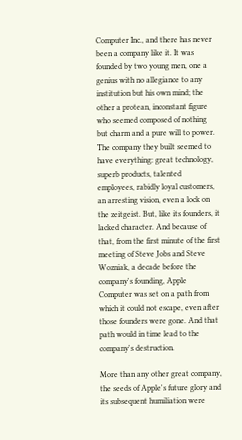Computer Inc., and there has never been a company like it. It was founded by two young men, one a genius with no allegiance to any institution but his own mind; the other a protean, inconstant figure who seemed composed of nothing but charm and a pure will to power. The company they built seemed to have everything: great technology, superb products, talented employees, rabidly loyal customers, an arresting vision, even a lock on the zeitgeist. But, like its founders, it lacked character. And because of that, from the first minute of the first meeting of Steve Jobs and Steve Wozniak, a decade before the company's founding, Apple Computer was set on a path from which it could not escape, even after those founders were gone. And that path would in time lead to the company's destruction.

More than any other great company, the seeds of Apple's future glory and its subsequent humiliation were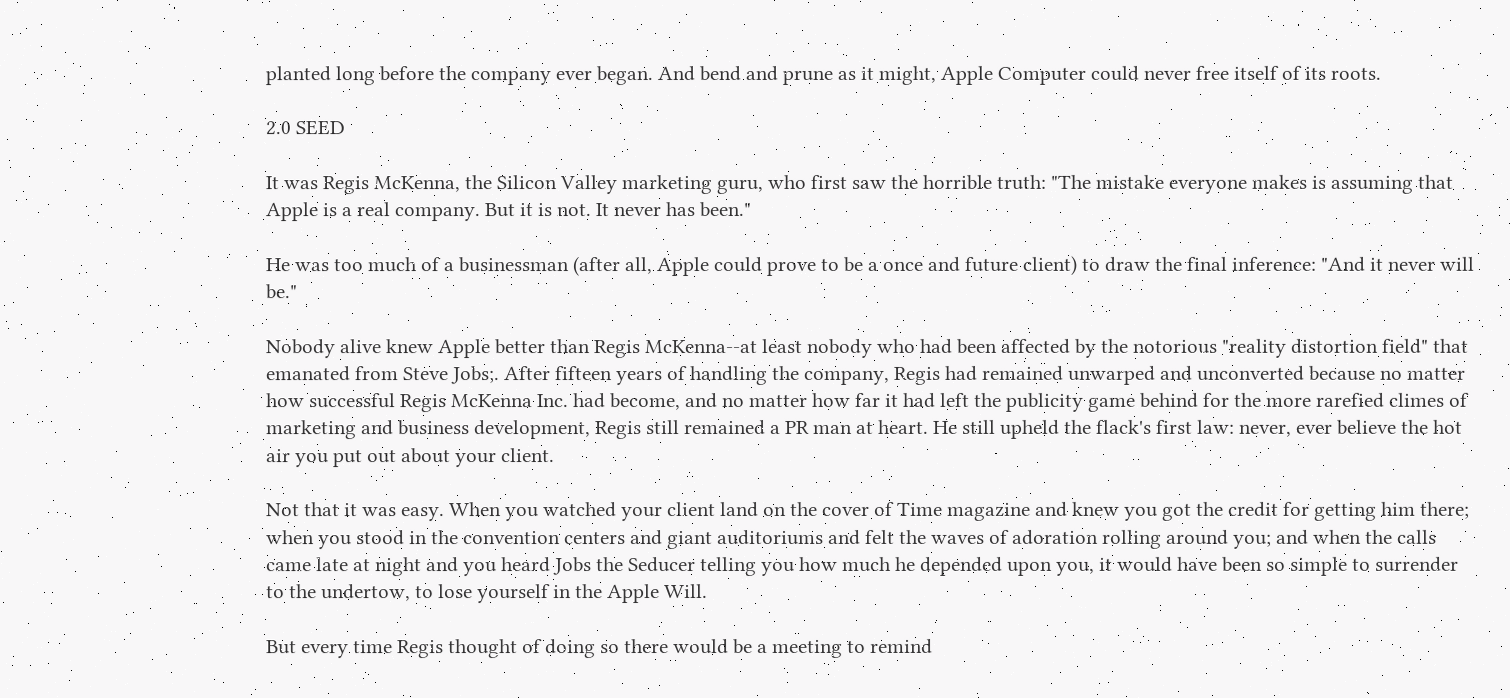planted long before the company ever began. And bend and prune as it might, Apple Computer could never free itself of its roots.

2.0 SEED

It was Regis McKenna, the Silicon Valley marketing guru, who first saw the horrible truth: "The mistake everyone makes is assuming that Apple is a real company. But it is not. It never has been."

He was too much of a businessman (after all, Apple could prove to be a once and future client) to draw the final inference: "And it never will be."

Nobody alive knew Apple better than Regis McKenna--at least nobody who had been affected by the notorious "reality distortion field" that emanated from Steve Jobs;. After fifteen years of handling the company, Regis had remained unwarped and unconverted because no matter how successful Regis McKenna Inc. had become, and no matter how far it had left the publicity game behind for the more rarefied climes of marketing and business development, Regis still remained a PR man at heart. He still upheld the flack's first law: never, ever believe the hot air you put out about your client.

Not that it was easy. When you watched your client land on the cover of Time magazine and knew you got the credit for getting him there; when you stood in the convention centers and giant auditoriums and felt the waves of adoration rolling around you; and when the calls came late at night and you heard Jobs the Seducer telling you how much he depended upon you, it would have been so simple to surrender to the undertow, to lose yourself in the Apple Will.

But every time Regis thought of doing so there would be a meeting to remind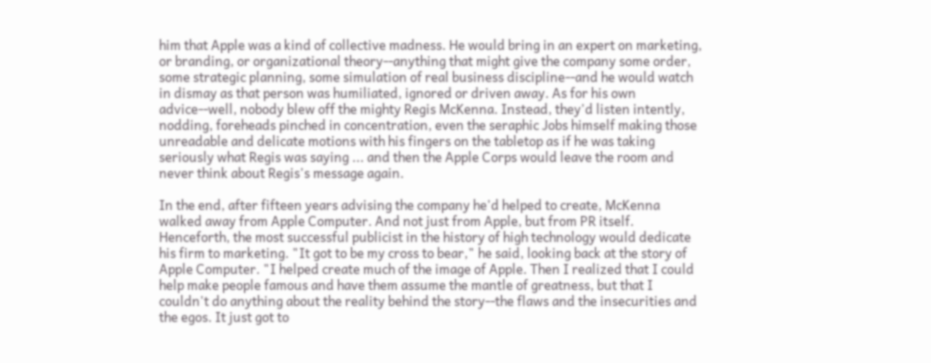him that Apple was a kind of collective madness. He would bring in an expert on marketing, or branding, or organizational theory--anything that might give the company some order, some strategic planning, some simulation of real business discipline--and he would watch in dismay as that person was humiliated, ignored or driven away. As for his own advice--well, nobody blew off the mighty Regis McKenna. Instead, they'd listen intently, nodding, foreheads pinched in concentration, even the seraphic Jobs himself making those unreadable and delicate motions with his fingers on the tabletop as if he was taking seriously what Regis was saying ... and then the Apple Corps would leave the room and never think about Regis's message again.

In the end, after fifteen years advising the company he'd helped to create, McKenna walked away from Apple Computer. And not just from Apple, but from PR itself. Henceforth, the most successful publicist in the history of high technology would dedicate his firm to marketing. "It got to be my cross to bear," he said, looking back at the story of Apple Computer. "I helped create much of the image of Apple. Then I realized that I could help make people famous and have them assume the mantle of greatness, but that I couldn't do anything about the reality behind the story--the flaws and the insecurities and the egos. It just got to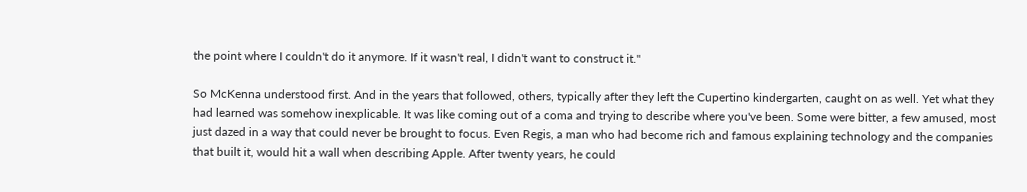the point where I couldn't do it anymore. If it wasn't real, I didn't want to construct it."

So McKenna understood first. And in the years that followed, others, typically after they left the Cupertino kindergarten, caught on as well. Yet what they had learned was somehow inexplicable. It was like coming out of a coma and trying to describe where you've been. Some were bitter, a few amused, most just dazed in a way that could never be brought to focus. Even Regis, a man who had become rich and famous explaining technology and the companies that built it, would hit a wall when describing Apple. After twenty years, he could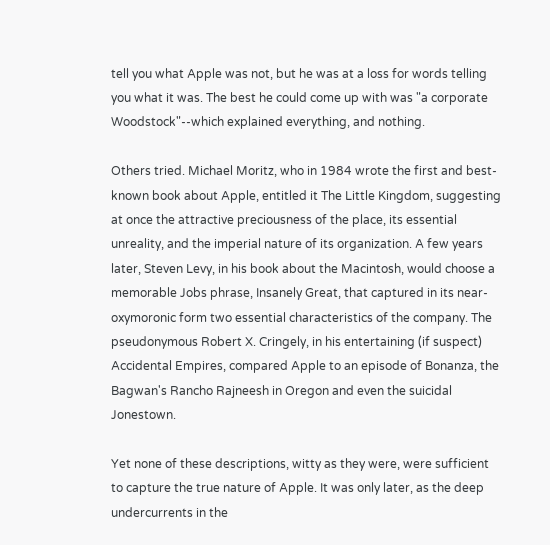tell you what Apple was not, but he was at a loss for words telling you what it was. The best he could come up with was "a corporate Woodstock"--which explained everything, and nothing.

Others tried. Michael Moritz, who in 1984 wrote the first and best-known book about Apple, entitled it The Little Kingdom, suggesting at once the attractive preciousness of the place, its essential unreality, and the imperial nature of its organization. A few years later, Steven Levy, in his book about the Macintosh, would choose a memorable Jobs phrase, Insanely Great, that captured in its near-oxymoronic form two essential characteristics of the company. The pseudonymous Robert X. Cringely, in his entertaining (if suspect) Accidental Empires, compared Apple to an episode of Bonanza, the Bagwan's Rancho Rajneesh in Oregon and even the suicidal Jonestown.

Yet none of these descriptions, witty as they were, were sufficient to capture the true nature of Apple. It was only later, as the deep undercurrents in the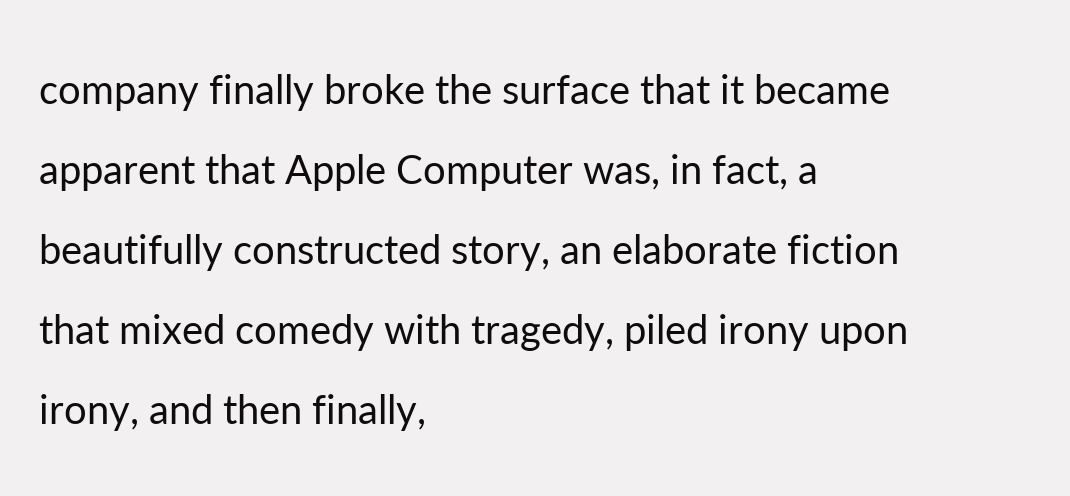company finally broke the surface that it became apparent that Apple Computer was, in fact, a beautifully constructed story, an elaborate fiction that mixed comedy with tragedy, piled irony upon irony, and then finally,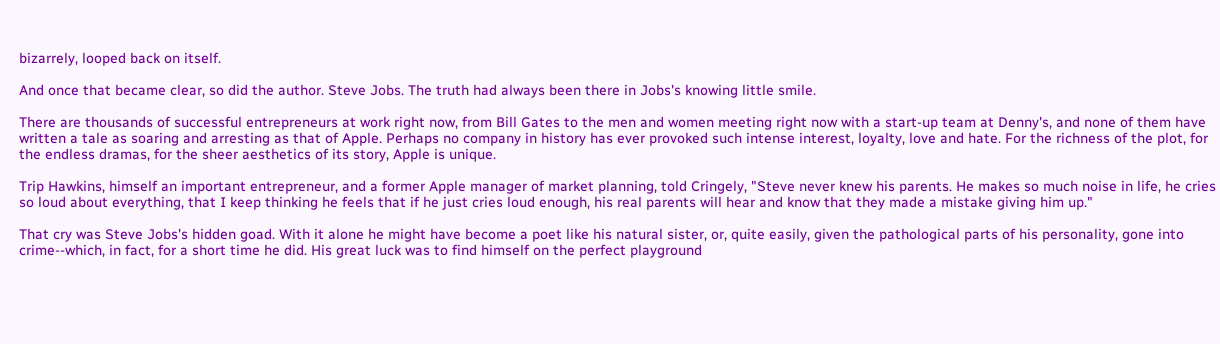bizarrely, looped back on itself.

And once that became clear, so did the author. Steve Jobs. The truth had always been there in Jobs's knowing little smile.

There are thousands of successful entrepreneurs at work right now, from Bill Gates to the men and women meeting right now with a start-up team at Denny's, and none of them have written a tale as soaring and arresting as that of Apple. Perhaps no company in history has ever provoked such intense interest, loyalty, love and hate. For the richness of the plot, for the endless dramas, for the sheer aesthetics of its story, Apple is unique.

Trip Hawkins, himself an important entrepreneur, and a former Apple manager of market planning, told Cringely, "Steve never knew his parents. He makes so much noise in life, he cries so loud about everything, that I keep thinking he feels that if he just cries loud enough, his real parents will hear and know that they made a mistake giving him up."

That cry was Steve Jobs's hidden goad. With it alone he might have become a poet like his natural sister, or, quite easily, given the pathological parts of his personality, gone into crime--which, in fact, for a short time he did. His great luck was to find himself on the perfect playground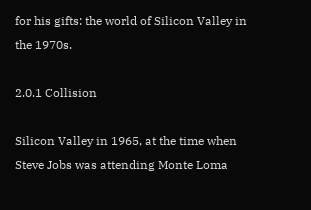for his gifts: the world of Silicon Valley in the 1970s.

2.0.1 Collision

Silicon Valley in 1965, at the time when Steve Jobs was attending Monte Loma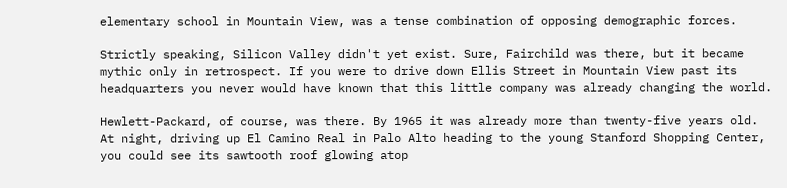elementary school in Mountain View, was a tense combination of opposing demographic forces.

Strictly speaking, Silicon Valley didn't yet exist. Sure, Fairchild was there, but it became mythic only in retrospect. If you were to drive down Ellis Street in Mountain View past its headquarters you never would have known that this little company was already changing the world.

Hewlett-Packard, of course, was there. By 1965 it was already more than twenty-five years old. At night, driving up El Camino Real in Palo Alto heading to the young Stanford Shopping Center, you could see its sawtooth roof glowing atop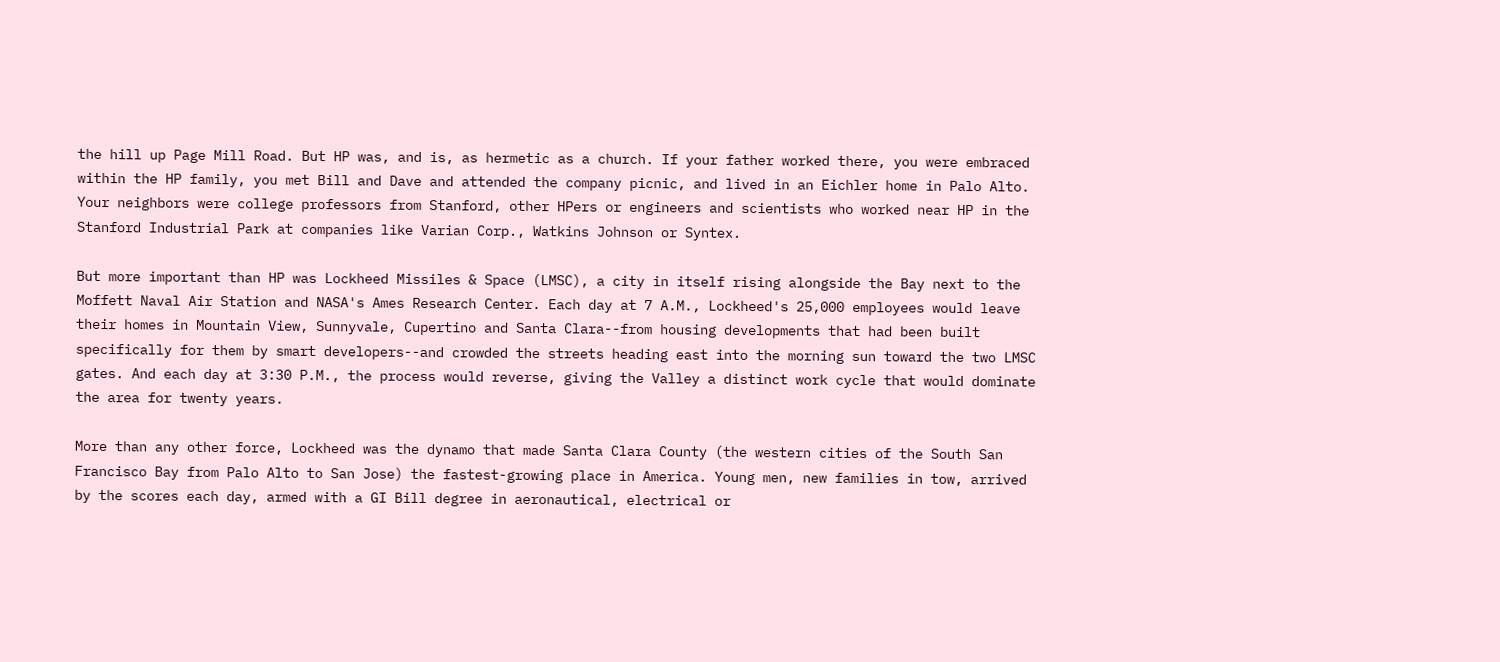the hill up Page Mill Road. But HP was, and is, as hermetic as a church. If your father worked there, you were embraced within the HP family, you met Bill and Dave and attended the company picnic, and lived in an Eichler home in Palo Alto. Your neighbors were college professors from Stanford, other HPers or engineers and scientists who worked near HP in the Stanford Industrial Park at companies like Varian Corp., Watkins Johnson or Syntex.

But more important than HP was Lockheed Missiles & Space (LMSC), a city in itself rising alongside the Bay next to the Moffett Naval Air Station and NASA's Ames Research Center. Each day at 7 A.M., Lockheed's 25,000 employees would leave their homes in Mountain View, Sunnyvale, Cupertino and Santa Clara--from housing developments that had been built specifically for them by smart developers--and crowded the streets heading east into the morning sun toward the two LMSC gates. And each day at 3:30 P.M., the process would reverse, giving the Valley a distinct work cycle that would dominate the area for twenty years.

More than any other force, Lockheed was the dynamo that made Santa Clara County (the western cities of the South San Francisco Bay from Palo Alto to San Jose) the fastest-growing place in America. Young men, new families in tow, arrived by the scores each day, armed with a GI Bill degree in aeronautical, electrical or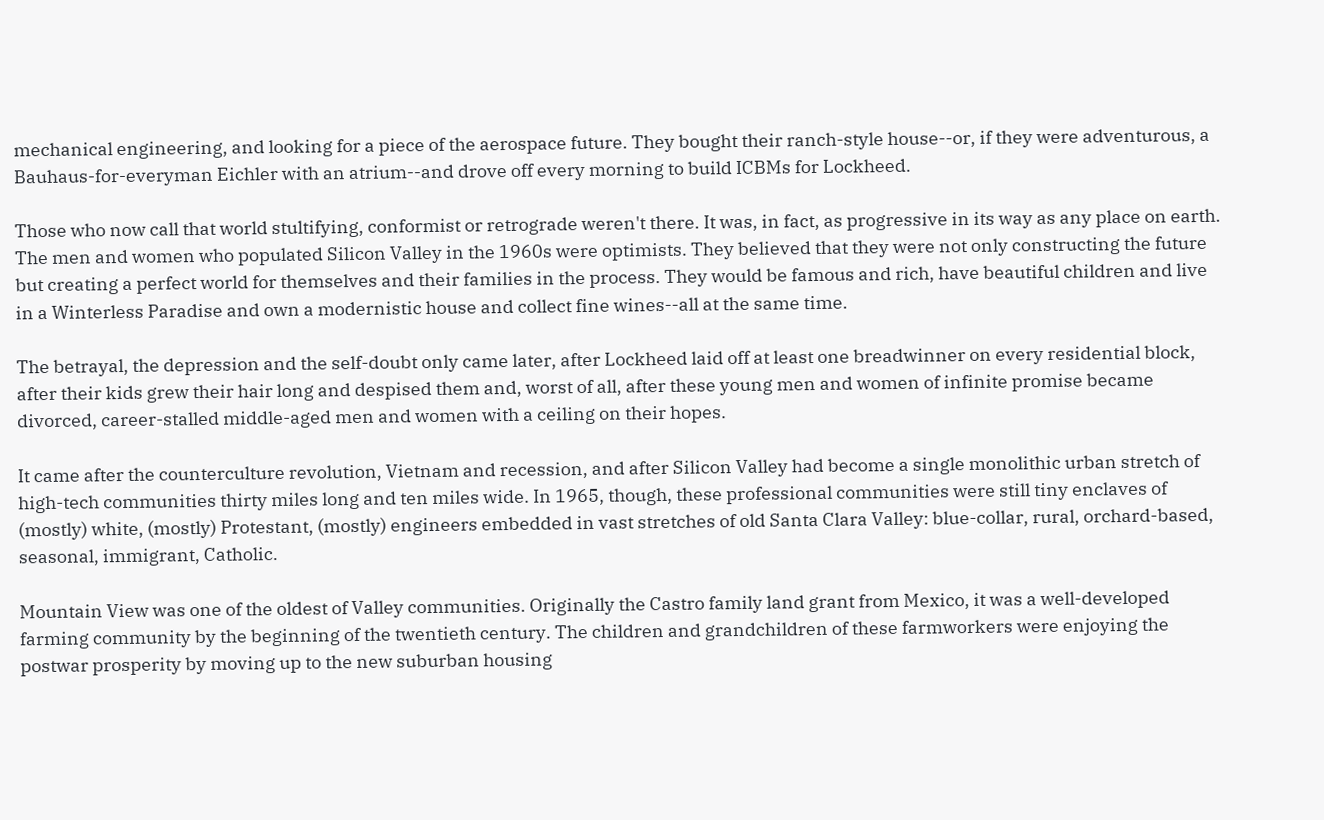mechanical engineering, and looking for a piece of the aerospace future. They bought their ranch-style house--or, if they were adventurous, a Bauhaus-for-everyman Eichler with an atrium--and drove off every morning to build ICBMs for Lockheed.

Those who now call that world stultifying, conformist or retrograde weren't there. It was, in fact, as progressive in its way as any place on earth. The men and women who populated Silicon Valley in the 1960s were optimists. They believed that they were not only constructing the future but creating a perfect world for themselves and their families in the process. They would be famous and rich, have beautiful children and live in a Winterless Paradise and own a modernistic house and collect fine wines--all at the same time.

The betrayal, the depression and the self-doubt only came later, after Lockheed laid off at least one breadwinner on every residential block, after their kids grew their hair long and despised them and, worst of all, after these young men and women of infinite promise became divorced, career-stalled middle-aged men and women with a ceiling on their hopes.

It came after the counterculture revolution, Vietnam and recession, and after Silicon Valley had become a single monolithic urban stretch of high-tech communities thirty miles long and ten miles wide. In 1965, though, these professional communities were still tiny enclaves of (mostly) white, (mostly) Protestant, (mostly) engineers embedded in vast stretches of old Santa Clara Valley: blue-collar, rural, orchard-based, seasonal, immigrant, Catholic.

Mountain View was one of the oldest of Valley communities. Originally the Castro family land grant from Mexico, it was a well-developed farming community by the beginning of the twentieth century. The children and grandchildren of these farmworkers were enjoying the postwar prosperity by moving up to the new suburban housing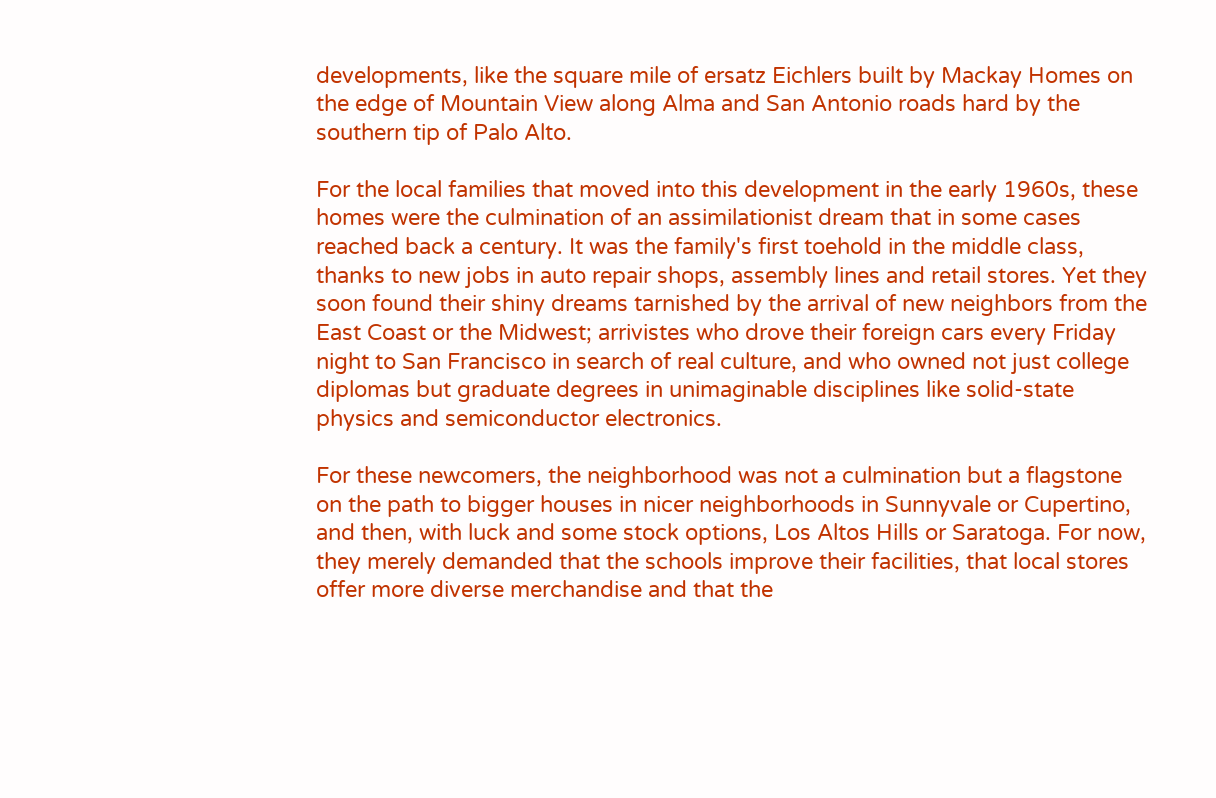developments, like the square mile of ersatz Eichlers built by Mackay Homes on the edge of Mountain View along Alma and San Antonio roads hard by the southern tip of Palo Alto.

For the local families that moved into this development in the early 1960s, these homes were the culmination of an assimilationist dream that in some cases reached back a century. It was the family's first toehold in the middle class, thanks to new jobs in auto repair shops, assembly lines and retail stores. Yet they soon found their shiny dreams tarnished by the arrival of new neighbors from the East Coast or the Midwest; arrivistes who drove their foreign cars every Friday night to San Francisco in search of real culture, and who owned not just college diplomas but graduate degrees in unimaginable disciplines like solid-state physics and semiconductor electronics.

For these newcomers, the neighborhood was not a culmination but a flagstone on the path to bigger houses in nicer neighborhoods in Sunnyvale or Cupertino, and then, with luck and some stock options, Los Altos Hills or Saratoga. For now, they merely demanded that the schools improve their facilities, that local stores offer more diverse merchandise and that the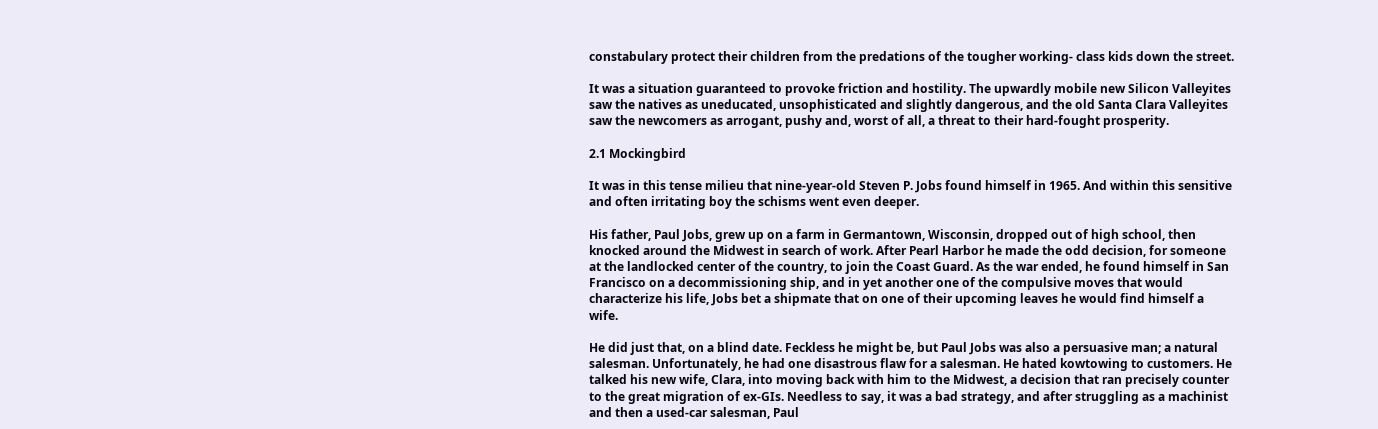constabulary protect their children from the predations of the tougher working- class kids down the street.

It was a situation guaranteed to provoke friction and hostility. The upwardly mobile new Silicon Valleyites saw the natives as uneducated, unsophisticated and slightly dangerous, and the old Santa Clara Valleyites saw the newcomers as arrogant, pushy and, worst of all, a threat to their hard-fought prosperity.

2.1 Mockingbird

It was in this tense milieu that nine-year-old Steven P. Jobs found himself in 1965. And within this sensitive and often irritating boy the schisms went even deeper.

His father, Paul Jobs, grew up on a farm in Germantown, Wisconsin, dropped out of high school, then knocked around the Midwest in search of work. After Pearl Harbor he made the odd decision, for someone at the landlocked center of the country, to join the Coast Guard. As the war ended, he found himself in San Francisco on a decommissioning ship, and in yet another one of the compulsive moves that would characterize his life, Jobs bet a shipmate that on one of their upcoming leaves he would find himself a wife.

He did just that, on a blind date. Feckless he might be, but Paul Jobs was also a persuasive man; a natural salesman. Unfortunately, he had one disastrous flaw for a salesman. He hated kowtowing to customers. He talked his new wife, Clara, into moving back with him to the Midwest, a decision that ran precisely counter to the great migration of ex-GIs. Needless to say, it was a bad strategy, and after struggling as a machinist and then a used-car salesman, Paul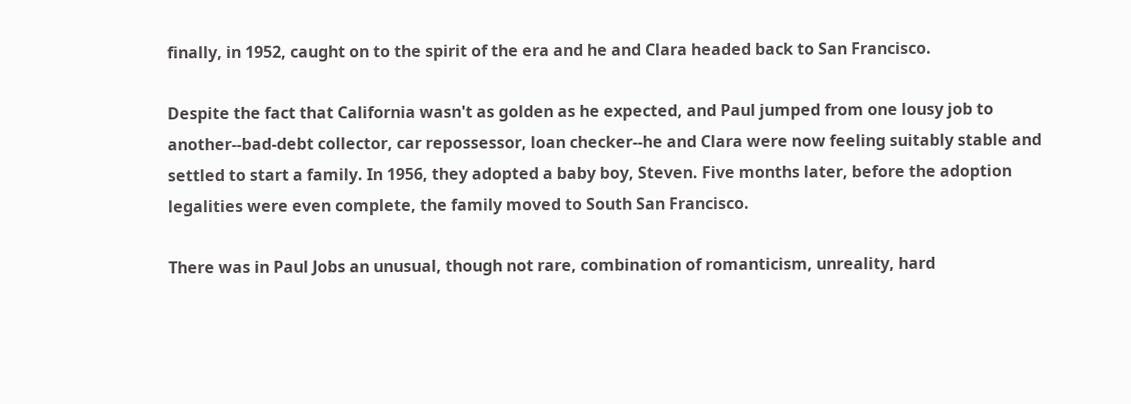finally, in 1952, caught on to the spirit of the era and he and Clara headed back to San Francisco.

Despite the fact that California wasn't as golden as he expected, and Paul jumped from one lousy job to another--bad-debt collector, car repossessor, loan checker--he and Clara were now feeling suitably stable and settled to start a family. In 1956, they adopted a baby boy, Steven. Five months later, before the adoption legalities were even complete, the family moved to South San Francisco.

There was in Paul Jobs an unusual, though not rare, combination of romanticism, unreality, hard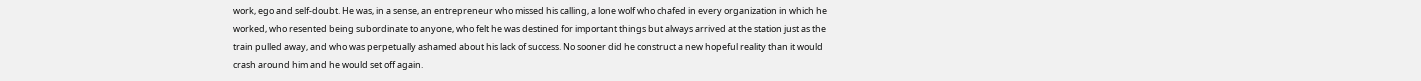work, ego and self-doubt. He was, in a sense, an entrepreneur who missed his calling, a lone wolf who chafed in every organization in which he worked, who resented being subordinate to anyone, who felt he was destined for important things but always arrived at the station just as the train pulled away, and who was perpetually ashamed about his lack of success. No sooner did he construct a new hopeful reality than it would crash around him and he would set off again.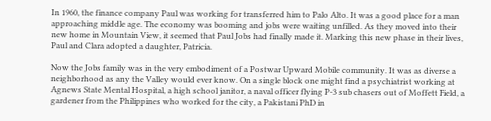In 1960, the finance company Paul was working for transferred him to Palo Alto. It was a good place for a man approaching middle age. The economy was booming and jobs were waiting unfilled. As they moved into their new home in Mountain View, it seemed that Paul Jobs had finally made it. Marking this new phase in their lives, Paul and Clara adopted a daughter, Patricia.

Now the Jobs family was in the very embodiment of a Postwar Upward Mobile community. It was as diverse a neighborhood as any the Valley would ever know. On a single block one might find a psychiatrist working at Agnews State Mental Hospital, a high school janitor, a naval officer flying P-3 sub chasers out of Moffett Field, a gardener from the Philippines who worked for the city, a Pakistani PhD in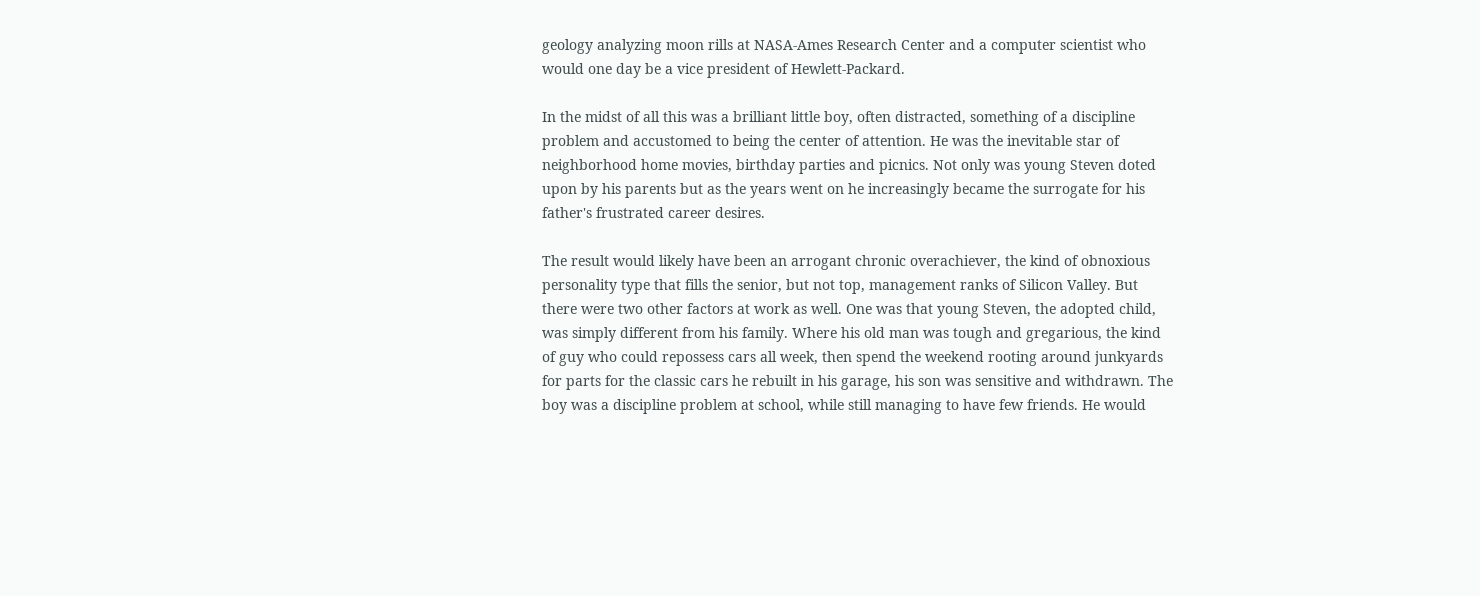geology analyzing moon rills at NASA-Ames Research Center and a computer scientist who would one day be a vice president of Hewlett-Packard.

In the midst of all this was a brilliant little boy, often distracted, something of a discipline problem and accustomed to being the center of attention. He was the inevitable star of neighborhood home movies, birthday parties and picnics. Not only was young Steven doted upon by his parents but as the years went on he increasingly became the surrogate for his father's frustrated career desires.

The result would likely have been an arrogant chronic overachiever, the kind of obnoxious personality type that fills the senior, but not top, management ranks of Silicon Valley. But there were two other factors at work as well. One was that young Steven, the adopted child, was simply different from his family. Where his old man was tough and gregarious, the kind of guy who could repossess cars all week, then spend the weekend rooting around junkyards for parts for the classic cars he rebuilt in his garage, his son was sensitive and withdrawn. The boy was a discipline problem at school, while still managing to have few friends. He would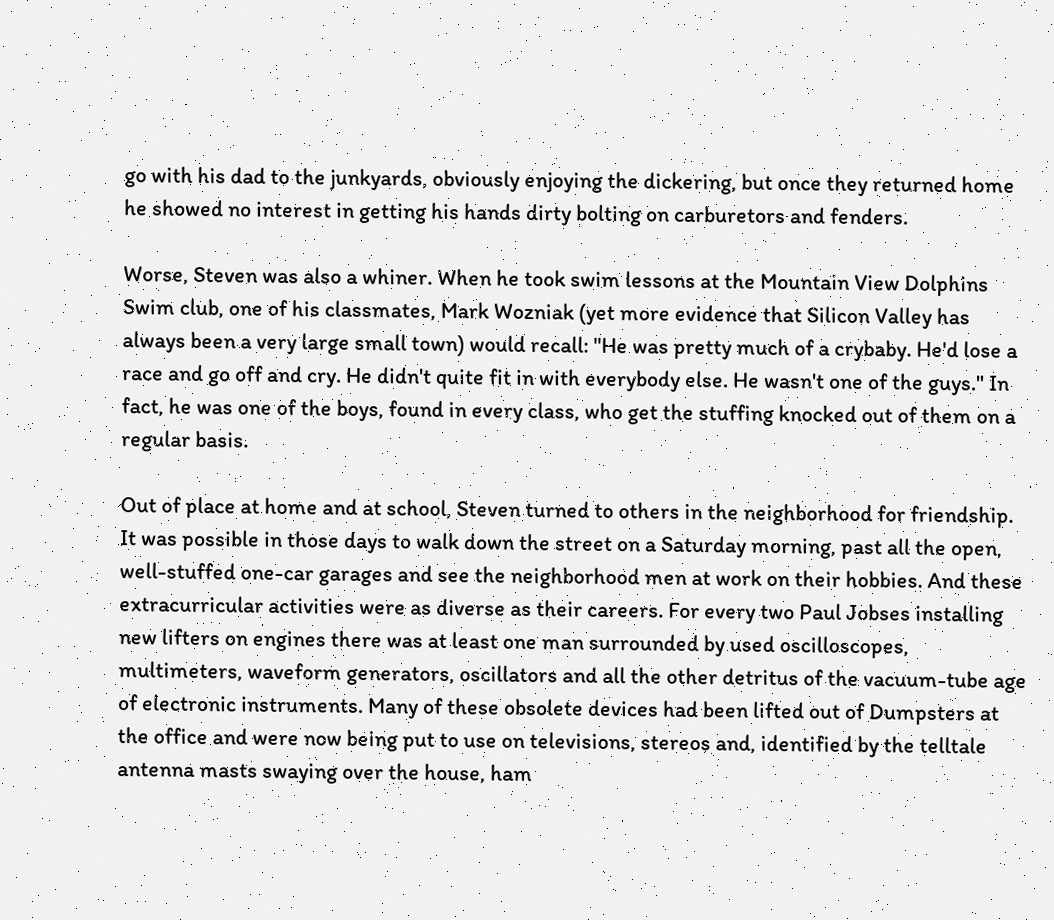go with his dad to the junkyards, obviously enjoying the dickering, but once they returned home he showed no interest in getting his hands dirty bolting on carburetors and fenders.

Worse, Steven was also a whiner. When he took swim lessons at the Mountain View Dolphins Swim club, one of his classmates, Mark Wozniak (yet more evidence that Silicon Valley has always been a very large small town) would recall: "He was pretty much of a crybaby. He'd lose a race and go off and cry. He didn't quite fit in with everybody else. He wasn't one of the guys." In fact, he was one of the boys, found in every class, who get the stuffing knocked out of them on a regular basis.

Out of place at home and at school, Steven turned to others in the neighborhood for friendship. It was possible in those days to walk down the street on a Saturday morning, past all the open, well-stuffed one-car garages and see the neighborhood men at work on their hobbies. And these extracurricular activities were as diverse as their careers. For every two Paul Jobses installing new lifters on engines there was at least one man surrounded by used oscilloscopes, multimeters, waveform generators, oscillators and all the other detritus of the vacuum-tube age of electronic instruments. Many of these obsolete devices had been lifted out of Dumpsters at the office and were now being put to use on televisions, stereos and, identified by the telltale antenna masts swaying over the house, ham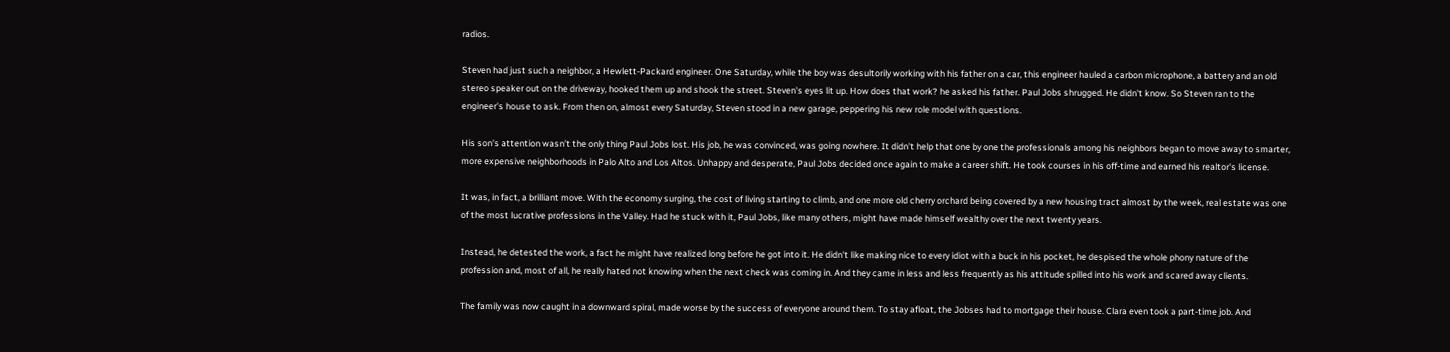radios.

Steven had just such a neighbor, a Hewlett-Packard engineer. One Saturday, while the boy was desultorily working with his father on a car, this engineer hauled a carbon microphone, a battery and an old stereo speaker out on the driveway, hooked them up and shook the street. Steven's eyes lit up. How does that work? he asked his father. Paul Jobs shrugged. He didn't know. So Steven ran to the engineer's house to ask. From then on, almost every Saturday, Steven stood in a new garage, peppering his new role model with questions.

His son's attention wasn't the only thing Paul Jobs lost. His job, he was convinced, was going nowhere. It didn't help that one by one the professionals among his neighbors began to move away to smarter, more expensive neighborhoods in Palo Alto and Los Altos. Unhappy and desperate, Paul Jobs decided once again to make a career shift. He took courses in his off-time and earned his realtor's license.

It was, in fact, a brilliant move. With the economy surging, the cost of living starting to climb, and one more old cherry orchard being covered by a new housing tract almost by the week, real estate was one of the most lucrative professions in the Valley. Had he stuck with it, Paul Jobs, like many others, might have made himself wealthy over the next twenty years.

Instead, he detested the work, a fact he might have realized long before he got into it. He didn't like making nice to every idiot with a buck in his pocket, he despised the whole phony nature of the profession and, most of all, he really hated not knowing when the next check was coming in. And they came in less and less frequently as his attitude spilled into his work and scared away clients.

The family was now caught in a downward spiral, made worse by the success of everyone around them. To stay afloat, the Jobses had to mortgage their house. Clara even took a part-time job. And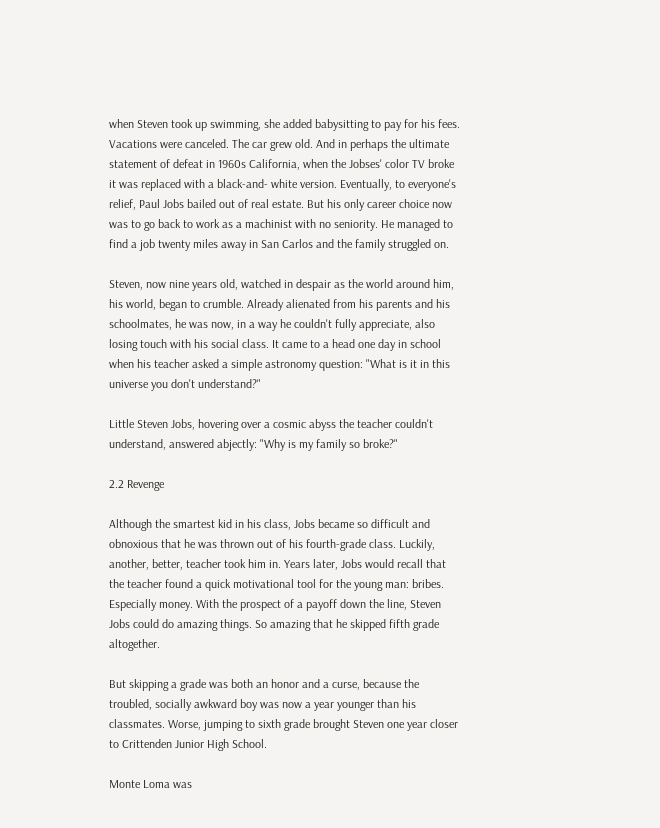when Steven took up swimming, she added babysitting to pay for his fees. Vacations were canceled. The car grew old. And in perhaps the ultimate statement of defeat in 1960s California, when the Jobses' color TV broke it was replaced with a black-and- white version. Eventually, to everyone's relief, Paul Jobs bailed out of real estate. But his only career choice now was to go back to work as a machinist with no seniority. He managed to find a job twenty miles away in San Carlos and the family struggled on.

Steven, now nine years old, watched in despair as the world around him, his world, began to crumble. Already alienated from his parents and his schoolmates, he was now, in a way he couldn't fully appreciate, also losing touch with his social class. It came to a head one day in school when his teacher asked a simple astronomy question: "What is it in this universe you don't understand?"

Little Steven Jobs, hovering over a cosmic abyss the teacher couldn't understand, answered abjectly: "Why is my family so broke?"

2.2 Revenge

Although the smartest kid in his class, Jobs became so difficult and obnoxious that he was thrown out of his fourth-grade class. Luckily, another, better, teacher took him in. Years later, Jobs would recall that the teacher found a quick motivational tool for the young man: bribes. Especially money. With the prospect of a payoff down the line, Steven Jobs could do amazing things. So amazing that he skipped fifth grade altogether.

But skipping a grade was both an honor and a curse, because the troubled, socially awkward boy was now a year younger than his classmates. Worse, jumping to sixth grade brought Steven one year closer to Crittenden Junior High School.

Monte Loma was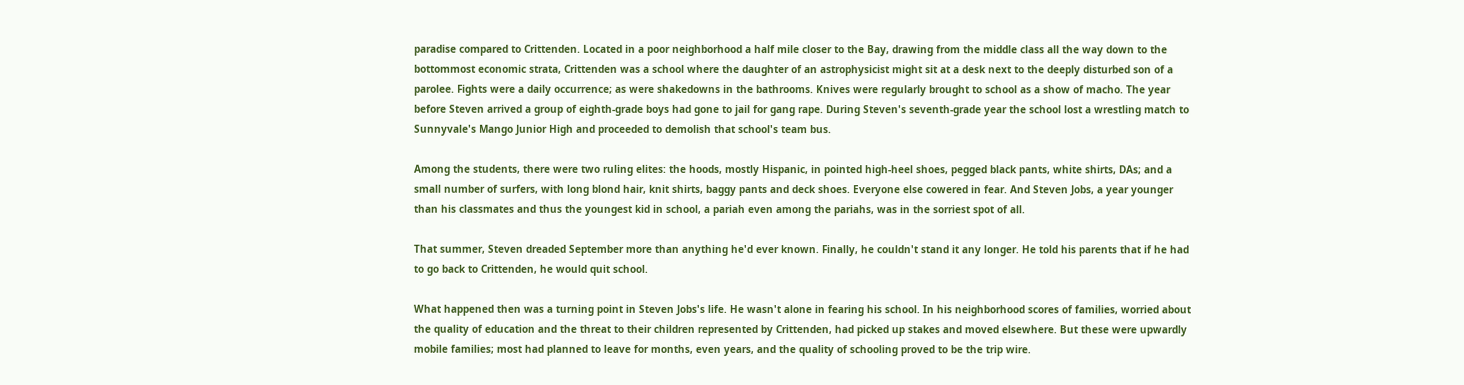paradise compared to Crittenden. Located in a poor neighborhood a half mile closer to the Bay, drawing from the middle class all the way down to the bottommost economic strata, Crittenden was a school where the daughter of an astrophysicist might sit at a desk next to the deeply disturbed son of a parolee. Fights were a daily occurrence; as were shakedowns in the bathrooms. Knives were regularly brought to school as a show of macho. The year before Steven arrived a group of eighth-grade boys had gone to jail for gang rape. During Steven's seventh-grade year the school lost a wrestling match to Sunnyvale's Mango Junior High and proceeded to demolish that school's team bus.

Among the students, there were two ruling elites: the hoods, mostly Hispanic, in pointed high-heel shoes, pegged black pants, white shirts, DAs; and a small number of surfers, with long blond hair, knit shirts, baggy pants and deck shoes. Everyone else cowered in fear. And Steven Jobs, a year younger than his classmates and thus the youngest kid in school, a pariah even among the pariahs, was in the sorriest spot of all.

That summer, Steven dreaded September more than anything he'd ever known. Finally, he couldn't stand it any longer. He told his parents that if he had to go back to Crittenden, he would quit school.

What happened then was a turning point in Steven Jobs's life. He wasn't alone in fearing his school. In his neighborhood scores of families, worried about the quality of education and the threat to their children represented by Crittenden, had picked up stakes and moved elsewhere. But these were upwardly mobile families; most had planned to leave for months, even years, and the quality of schooling proved to be the trip wire.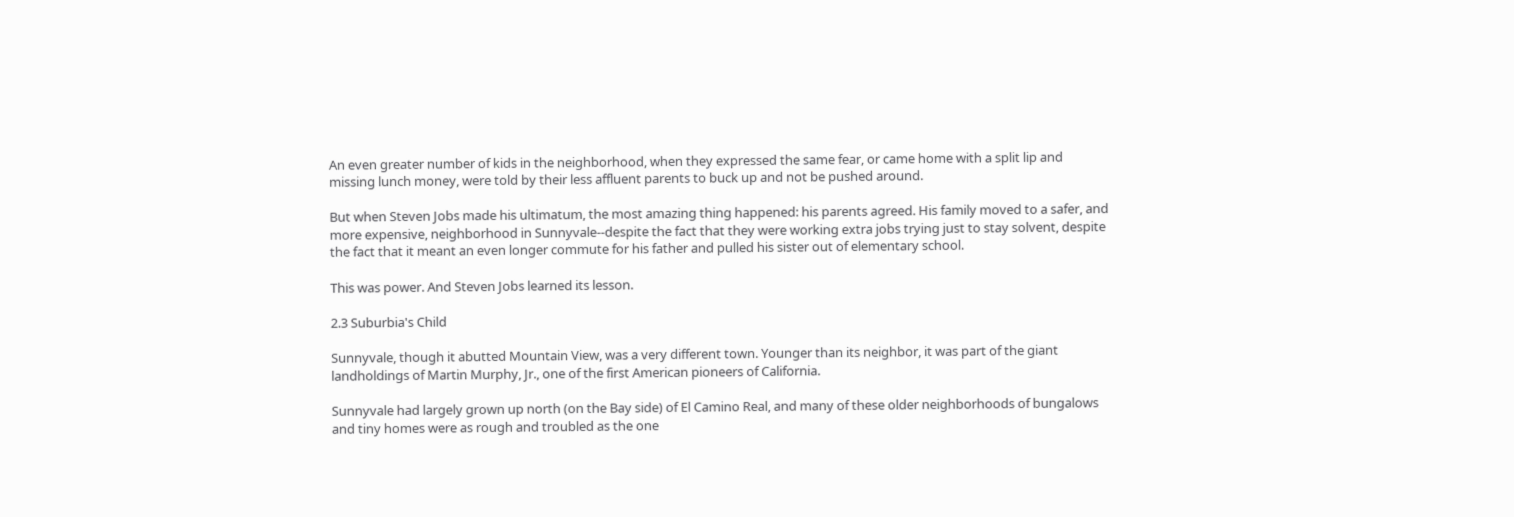An even greater number of kids in the neighborhood, when they expressed the same fear, or came home with a split lip and missing lunch money, were told by their less affluent parents to buck up and not be pushed around.

But when Steven Jobs made his ultimatum, the most amazing thing happened: his parents agreed. His family moved to a safer, and more expensive, neighborhood in Sunnyvale--despite the fact that they were working extra jobs trying just to stay solvent, despite the fact that it meant an even longer commute for his father and pulled his sister out of elementary school.

This was power. And Steven Jobs learned its lesson.

2.3 Suburbia's Child

Sunnyvale, though it abutted Mountain View, was a very different town. Younger than its neighbor, it was part of the giant landholdings of Martin Murphy, Jr., one of the first American pioneers of California.

Sunnyvale had largely grown up north (on the Bay side) of El Camino Real, and many of these older neighborhoods of bungalows and tiny homes were as rough and troubled as the one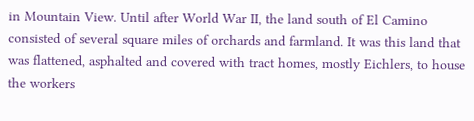in Mountain View. Until after World War II, the land south of El Camino consisted of several square miles of orchards and farmland. It was this land that was flattened, asphalted and covered with tract homes, mostly Eichlers, to house the workers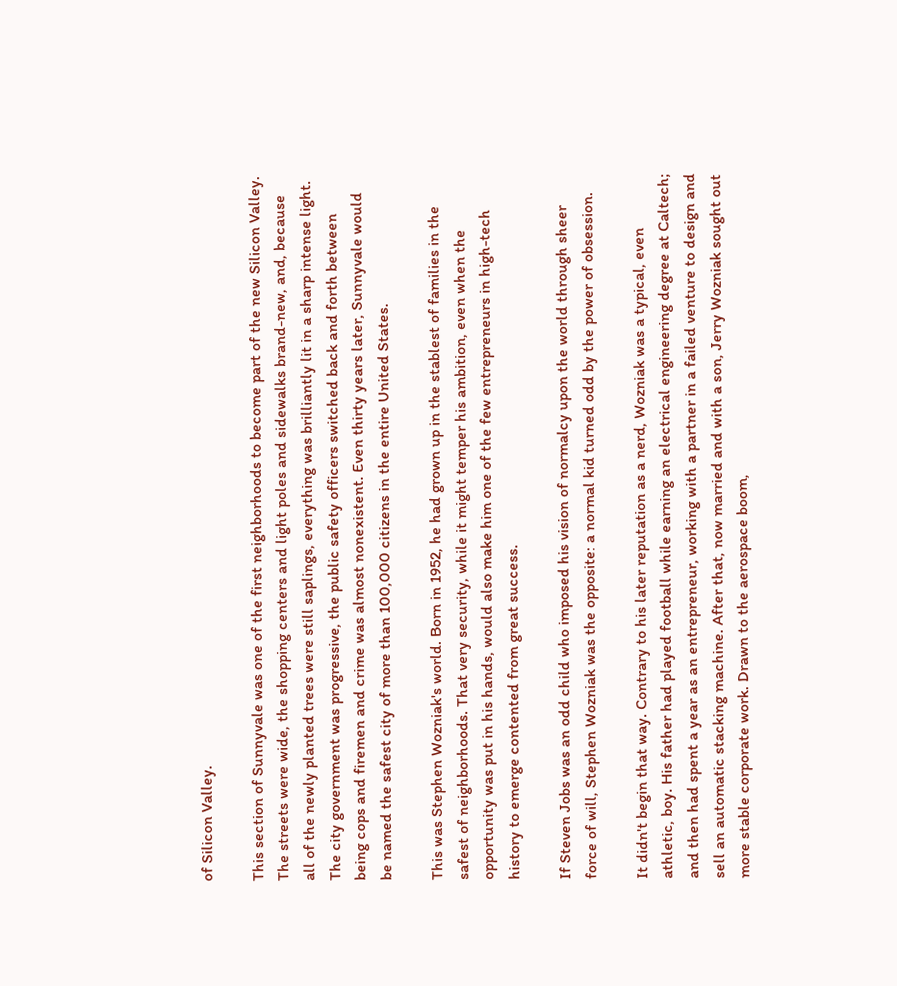of Silicon Valley.

This section of Sunnyvale was one of the first neighborhoods to become part of the new Silicon Valley. The streets were wide, the shopping centers and light poles and sidewalks brand-new, and, because all of the newly planted trees were still saplings, everything was brilliantly lit in a sharp intense light. The city government was progressive, the public safety officers switched back and forth between being cops and firemen and crime was almost nonexistent. Even thirty years later, Sunnyvale would be named the safest city of more than 100,000 citizens in the entire United States.

This was Stephen Wozniak's world. Born in 1952, he had grown up in the stablest of families in the safest of neighborhoods. That very security, while it might temper his ambition, even when the opportunity was put in his hands, would also make him one of the few entrepreneurs in high-tech history to emerge contented from great success.

If Steven Jobs was an odd child who imposed his vision of normalcy upon the world through sheer force of will, Stephen Wozniak was the opposite: a normal kid turned odd by the power of obsession.

It didn't begin that way. Contrary to his later reputation as a nerd, Wozniak was a typical, even athletic, boy. His father had played football while earning an electrical engineering degree at Caltech; and then had spent a year as an entrepreneur, working with a partner in a failed venture to design and sell an automatic stacking machine. After that, now married and with a son, Jerry Wozniak sought out more stable corporate work. Drawn to the aerospace boom,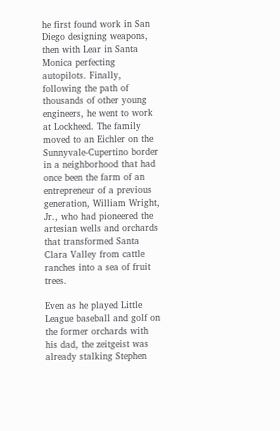he first found work in San Diego designing weapons, then with Lear in Santa Monica perfecting autopilots. Finally, following the path of thousands of other young engineers, he went to work at Lockheed. The family moved to an Eichler on the Sunnyvale-Cupertino border in a neighborhood that had once been the farm of an entrepreneur of a previous generation, William Wright, Jr., who had pioneered the artesian wells and orchards that transformed Santa Clara Valley from cattle ranches into a sea of fruit trees.

Even as he played Little League baseball and golf on the former orchards with his dad, the zeitgeist was already stalking Stephen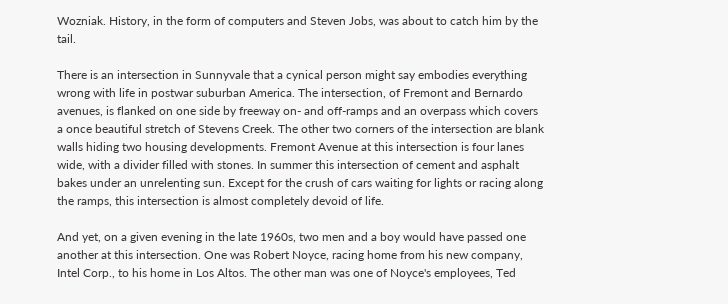Wozniak. History, in the form of computers and Steven Jobs, was about to catch him by the tail.

There is an intersection in Sunnyvale that a cynical person might say embodies everything wrong with life in postwar suburban America. The intersection, of Fremont and Bernardo avenues, is flanked on one side by freeway on- and off-ramps and an overpass which covers a once beautiful stretch of Stevens Creek. The other two corners of the intersection are blank walls hiding two housing developments. Fremont Avenue at this intersection is four lanes wide, with a divider filled with stones. In summer this intersection of cement and asphalt bakes under an unrelenting sun. Except for the crush of cars waiting for lights or racing along the ramps, this intersection is almost completely devoid of life.

And yet, on a given evening in the late 1960s, two men and a boy would have passed one another at this intersection. One was Robert Noyce, racing home from his new company, Intel Corp., to his home in Los Altos. The other man was one of Noyce's employees, Ted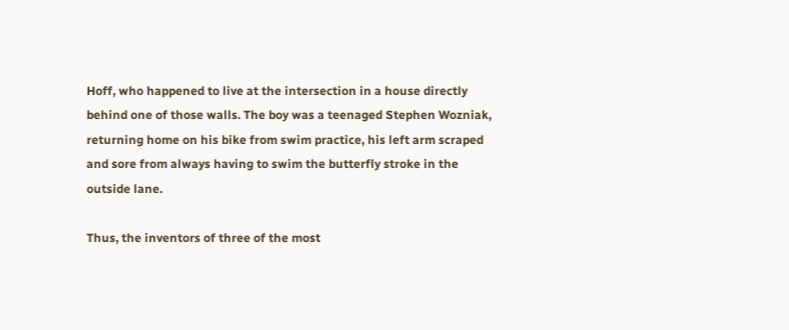Hoff, who happened to live at the intersection in a house directly behind one of those walls. The boy was a teenaged Stephen Wozniak, returning home on his bike from swim practice, his left arm scraped and sore from always having to swim the butterfly stroke in the outside lane.

Thus, the inventors of three of the most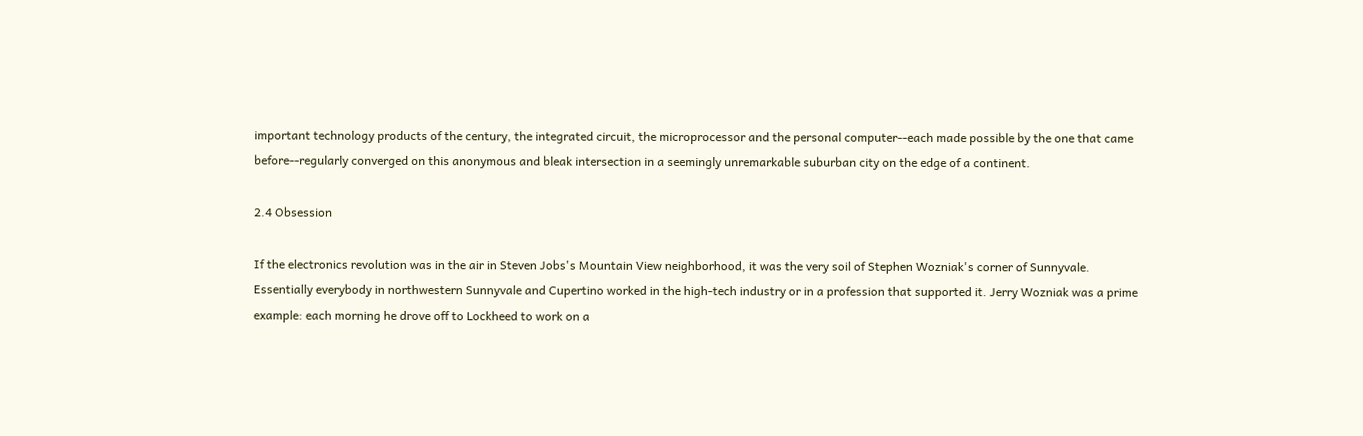important technology products of the century, the integrated circuit, the microprocessor and the personal computer--each made possible by the one that came before--regularly converged on this anonymous and bleak intersection in a seemingly unremarkable suburban city on the edge of a continent.

2.4 Obsession

If the electronics revolution was in the air in Steven Jobs's Mountain View neighborhood, it was the very soil of Stephen Wozniak's corner of Sunnyvale. Essentially everybody in northwestern Sunnyvale and Cupertino worked in the high-tech industry or in a profession that supported it. Jerry Wozniak was a prime example: each morning he drove off to Lockheed to work on a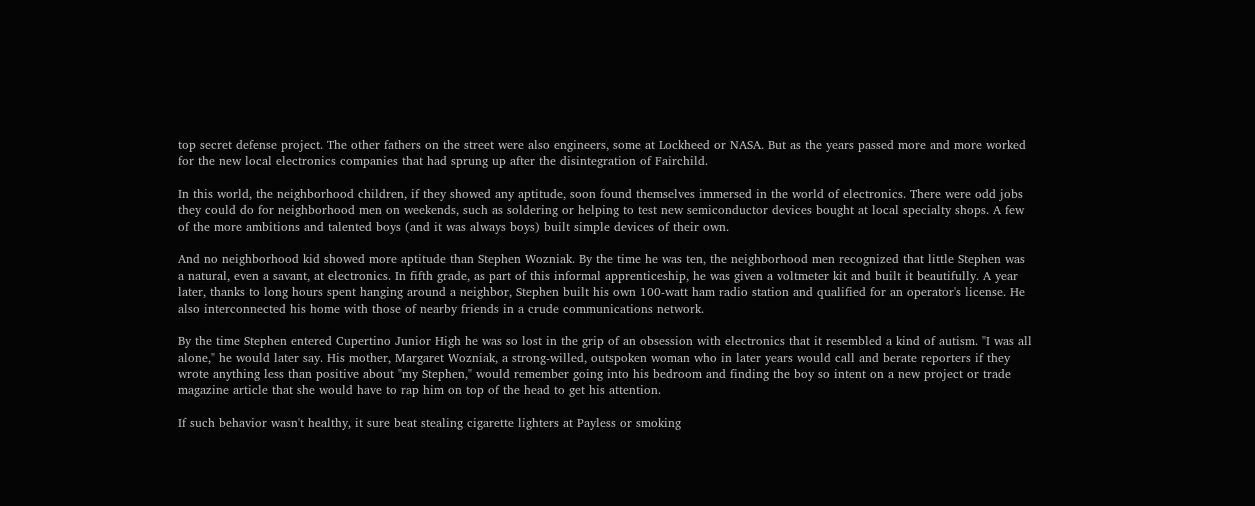top secret defense project. The other fathers on the street were also engineers, some at Lockheed or NASA. But as the years passed more and more worked for the new local electronics companies that had sprung up after the disintegration of Fairchild.

In this world, the neighborhood children, if they showed any aptitude, soon found themselves immersed in the world of electronics. There were odd jobs they could do for neighborhood men on weekends, such as soldering or helping to test new semiconductor devices bought at local specialty shops. A few of the more ambitions and talented boys (and it was always boys) built simple devices of their own.

And no neighborhood kid showed more aptitude than Stephen Wozniak. By the time he was ten, the neighborhood men recognized that little Stephen was a natural, even a savant, at electronics. In fifth grade, as part of this informal apprenticeship, he was given a voltmeter kit and built it beautifully. A year later, thanks to long hours spent hanging around a neighbor, Stephen built his own 100-watt ham radio station and qualified for an operator's license. He also interconnected his home with those of nearby friends in a crude communications network.

By the time Stephen entered Cupertino Junior High he was so lost in the grip of an obsession with electronics that it resembled a kind of autism. "I was all alone," he would later say. His mother, Margaret Wozniak, a strong-willed, outspoken woman who in later years would call and berate reporters if they wrote anything less than positive about "my Stephen," would remember going into his bedroom and finding the boy so intent on a new project or trade magazine article that she would have to rap him on top of the head to get his attention.

If such behavior wasn't healthy, it sure beat stealing cigarette lighters at Payless or smoking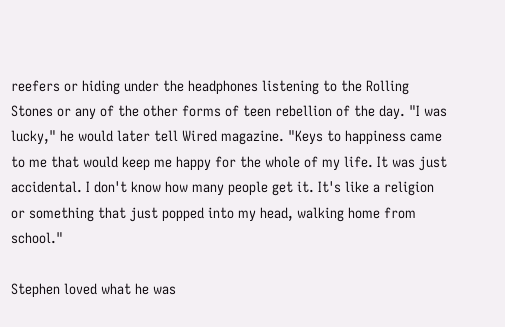reefers or hiding under the headphones listening to the Rolling Stones or any of the other forms of teen rebellion of the day. "I was lucky," he would later tell Wired magazine. "Keys to happiness came to me that would keep me happy for the whole of my life. It was just accidental. I don't know how many people get it. It's like a religion or something that just popped into my head, walking home from school."

Stephen loved what he was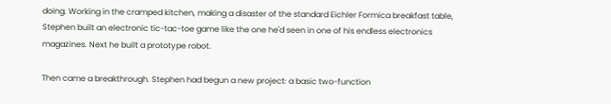doing. Working in the cramped kitchen, making a disaster of the standard Eichler Formica breakfast table, Stephen built an electronic tic-tac-toe game like the one he'd seen in one of his endless electronics magazines. Next he built a prototype robot.

Then came a breakthrough. Stephen had begun a new project: a basic two-function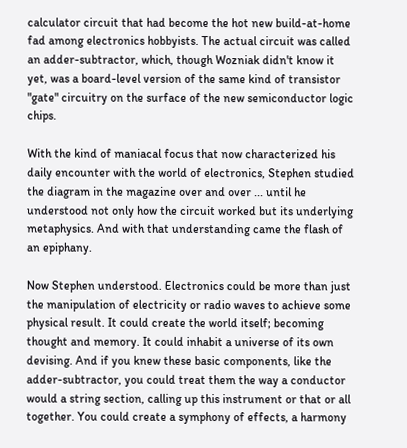calculator circuit that had become the hot new build-at-home fad among electronics hobbyists. The actual circuit was called an adder-subtractor, which, though Wozniak didn't know it yet, was a board-level version of the same kind of transistor "gate" circuitry on the surface of the new semiconductor logic chips.

With the kind of maniacal focus that now characterized his daily encounter with the world of electronics, Stephen studied the diagram in the magazine over and over ... until he understood not only how the circuit worked but its underlying metaphysics. And with that understanding came the flash of an epiphany.

Now Stephen understood. Electronics could be more than just the manipulation of electricity or radio waves to achieve some physical result. It could create the world itself; becoming thought and memory. It could inhabit a universe of its own devising. And if you knew these basic components, like the adder-subtractor, you could treat them the way a conductor would a string section, calling up this instrument or that or all together. You could create a symphony of effects, a harmony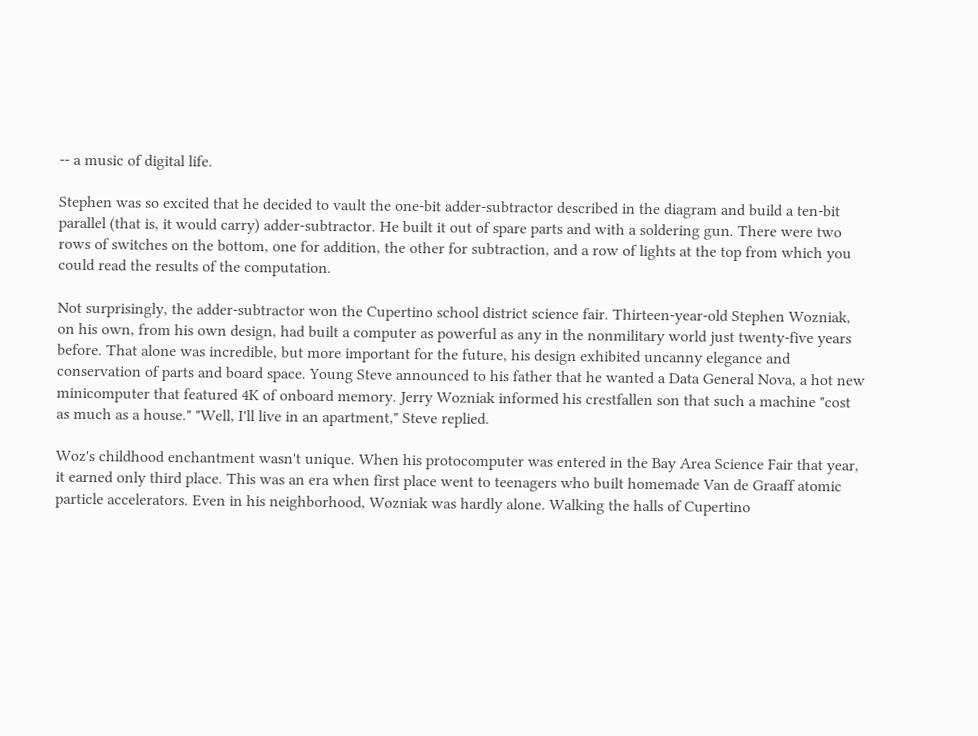-- a music of digital life.

Stephen was so excited that he decided to vault the one-bit adder-subtractor described in the diagram and build a ten-bit parallel (that is, it would carry) adder-subtractor. He built it out of spare parts and with a soldering gun. There were two rows of switches on the bottom, one for addition, the other for subtraction, and a row of lights at the top from which you could read the results of the computation.

Not surprisingly, the adder-subtractor won the Cupertino school district science fair. Thirteen-year-old Stephen Wozniak, on his own, from his own design, had built a computer as powerful as any in the nonmilitary world just twenty-five years before. That alone was incredible, but more important for the future, his design exhibited uncanny elegance and conservation of parts and board space. Young Steve announced to his father that he wanted a Data General Nova, a hot new minicomputer that featured 4K of onboard memory. Jerry Wozniak informed his crestfallen son that such a machine "cost as much as a house." "Well, I'll live in an apartment," Steve replied.

Woz's childhood enchantment wasn't unique. When his protocomputer was entered in the Bay Area Science Fair that year, it earned only third place. This was an era when first place went to teenagers who built homemade Van de Graaff atomic particle accelerators. Even in his neighborhood, Wozniak was hardly alone. Walking the halls of Cupertino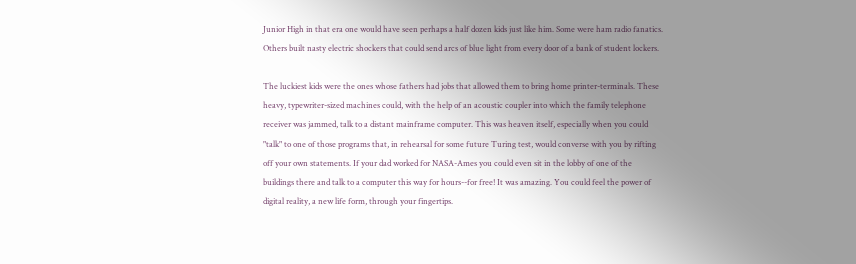Junior High in that era one would have seen perhaps a half dozen kids just like him. Some were ham radio fanatics. Others built nasty electric shockers that could send arcs of blue light from every door of a bank of student lockers.

The luckiest kids were the ones whose fathers had jobs that allowed them to bring home printer-terminals. These heavy, typewriter-sized machines could, with the help of an acoustic coupler into which the family telephone receiver was jammed, talk to a distant mainframe computer. This was heaven itself, especially when you could "talk" to one of those programs that, in rehearsal for some future Turing test, would converse with you by rifting off your own statements. If your dad worked for NASA-Ames you could even sit in the lobby of one of the buildings there and talk to a computer this way for hours--for free! It was amazing. You could feel the power of digital reality, a new life form, through your fingertips.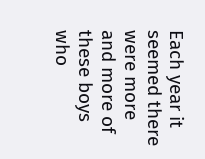Each year it seemed there were more and more of these boys who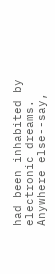had been inhabited by electronic dreams. Anywhere else--say,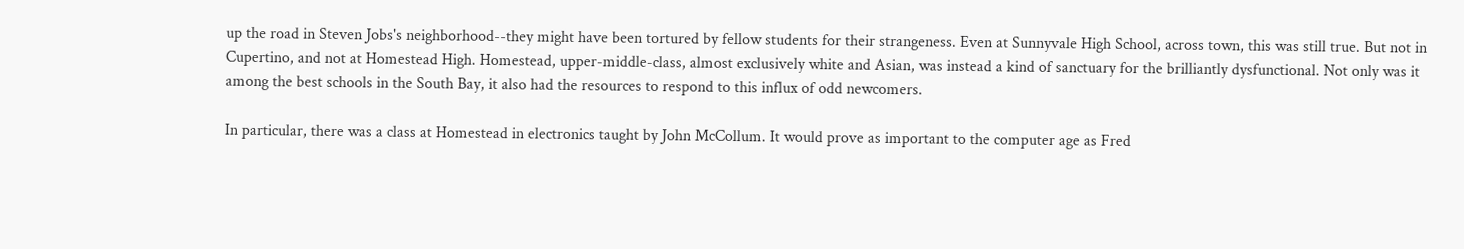up the road in Steven Jobs's neighborhood--they might have been tortured by fellow students for their strangeness. Even at Sunnyvale High School, across town, this was still true. But not in Cupertino, and not at Homestead High. Homestead, upper-middle-class, almost exclusively white and Asian, was instead a kind of sanctuary for the brilliantly dysfunctional. Not only was it among the best schools in the South Bay, it also had the resources to respond to this influx of odd newcomers.

In particular, there was a class at Homestead in electronics taught by John McCollum. It would prove as important to the computer age as Fred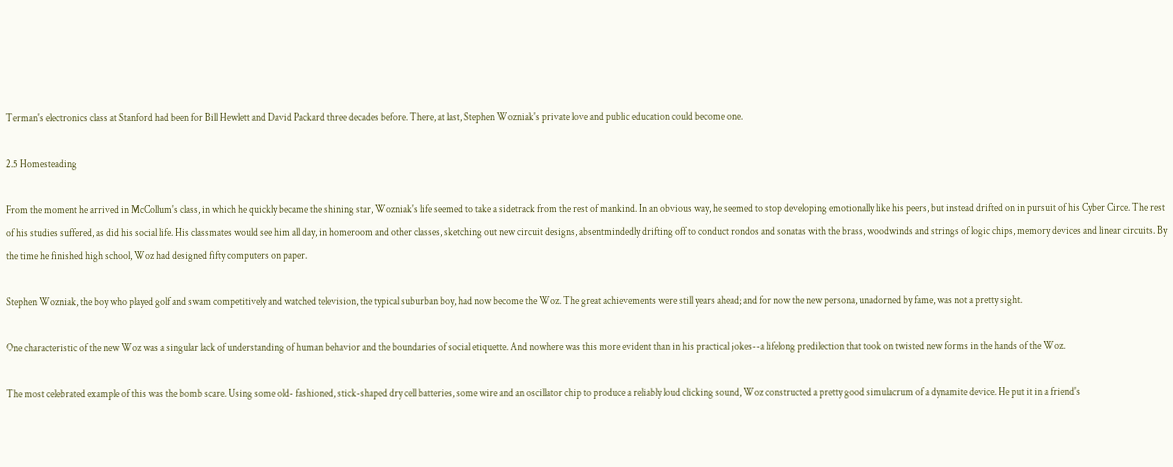Terman's electronics class at Stanford had been for Bill Hewlett and David Packard three decades before. There, at last, Stephen Wozniak's private love and public education could become one.

2.5 Homesteading

From the moment he arrived in McCollum's class, in which he quickly became the shining star, Wozniak's life seemed to take a sidetrack from the rest of mankind. In an obvious way, he seemed to stop developing emotionally like his peers, but instead drifted on in pursuit of his Cyber Circe. The rest of his studies suffered, as did his social life. His classmates would see him all day, in homeroom and other classes, sketching out new circuit designs, absentmindedly drifting off to conduct rondos and sonatas with the brass, woodwinds and strings of logic chips, memory devices and linear circuits. By the time he finished high school, Woz had designed fifty computers on paper.

Stephen Wozniak, the boy who played golf and swam competitively and watched television, the typical suburban boy, had now become the Woz. The great achievements were still years ahead; and for now the new persona, unadorned by fame, was not a pretty sight.

One characteristic of the new Woz was a singular lack of understanding of human behavior and the boundaries of social etiquette. And nowhere was this more evident than in his practical jokes--a lifelong predilection that took on twisted new forms in the hands of the Woz.

The most celebrated example of this was the bomb scare. Using some old- fashioned, stick-shaped dry cell batteries, some wire and an oscillator chip to produce a reliably loud clicking sound, Woz constructed a pretty good simulacrum of a dynamite device. He put it in a friend's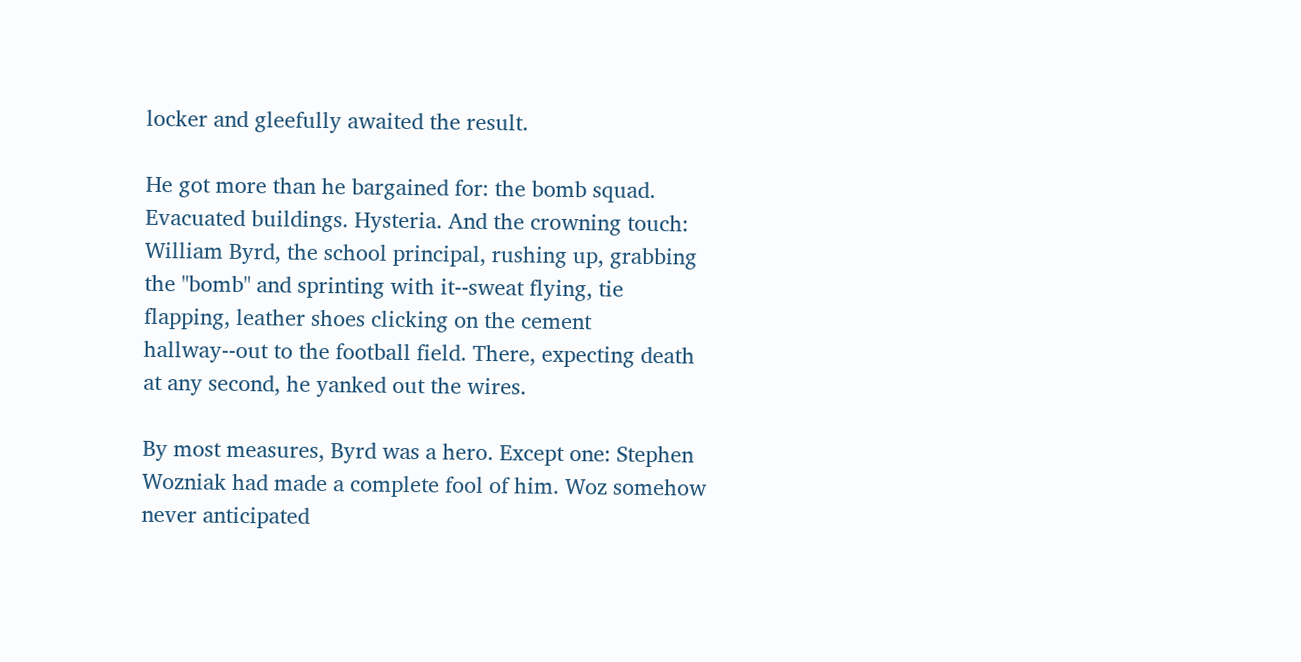locker and gleefully awaited the result.

He got more than he bargained for: the bomb squad. Evacuated buildings. Hysteria. And the crowning touch: William Byrd, the school principal, rushing up, grabbing the "bomb" and sprinting with it--sweat flying, tie flapping, leather shoes clicking on the cement hallway--out to the football field. There, expecting death at any second, he yanked out the wires.

By most measures, Byrd was a hero. Except one: Stephen Wozniak had made a complete fool of him. Woz somehow never anticipated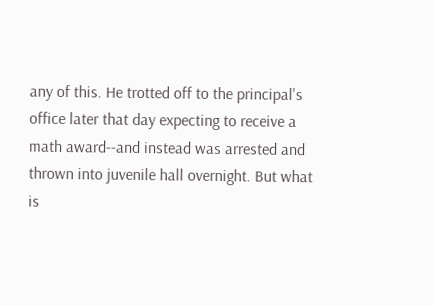any of this. He trotted off to the principal's office later that day expecting to receive a math award--and instead was arrested and thrown into juvenile hall overnight. But what is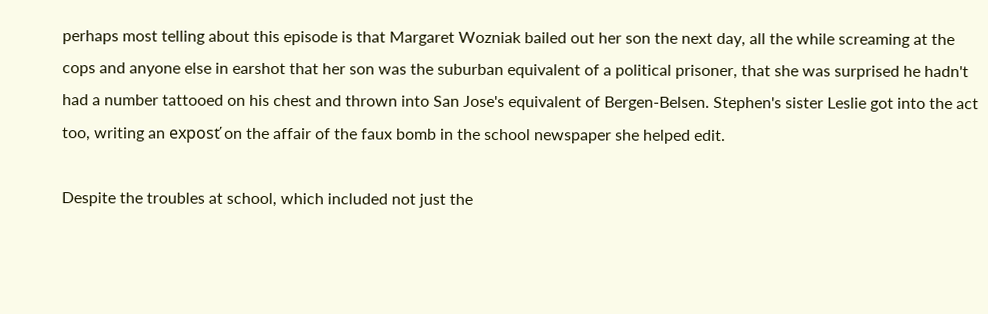perhaps most telling about this episode is that Margaret Wozniak bailed out her son the next day, all the while screaming at the cops and anyone else in earshot that her son was the suburban equivalent of a political prisoner, that she was surprised he hadn't had a number tattooed on his chest and thrown into San Jose's equivalent of Bergen-Belsen. Stephen's sister Leslie got into the act too, writing an exposť on the affair of the faux bomb in the school newspaper she helped edit.

Despite the troubles at school, which included not just the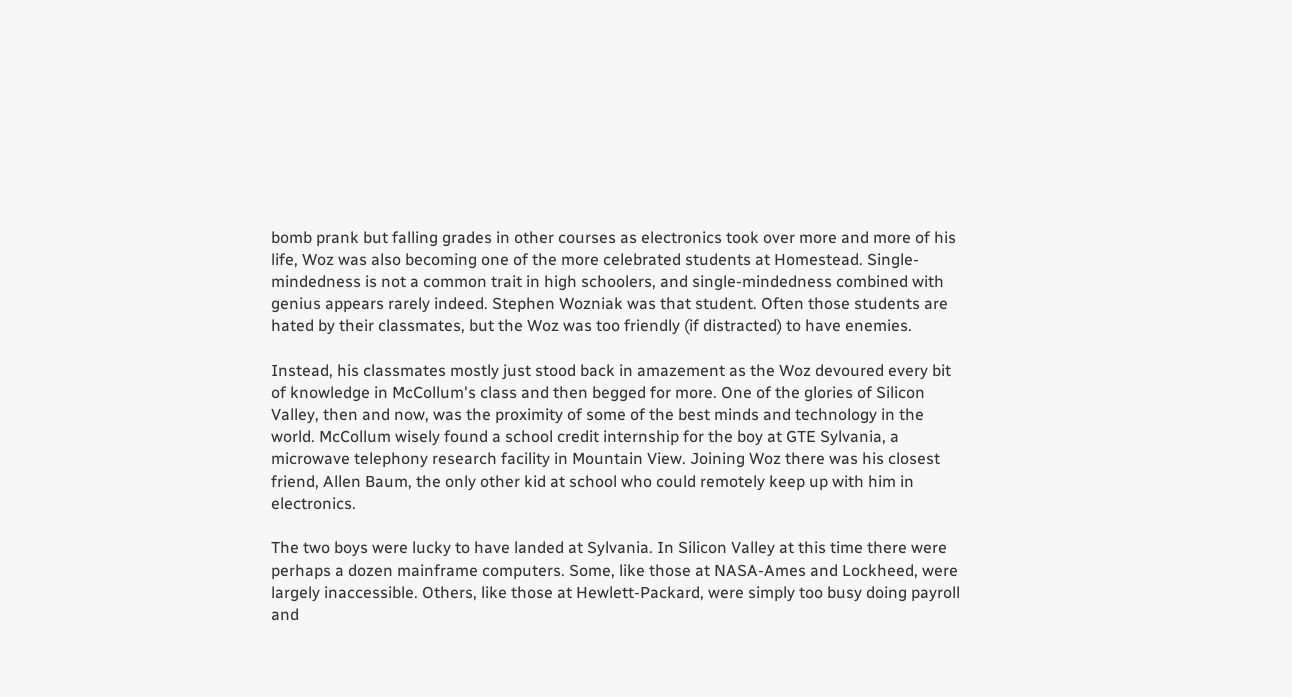bomb prank but falling grades in other courses as electronics took over more and more of his life, Woz was also becoming one of the more celebrated students at Homestead. Single-mindedness is not a common trait in high schoolers, and single-mindedness combined with genius appears rarely indeed. Stephen Wozniak was that student. Often those students are hated by their classmates, but the Woz was too friendly (if distracted) to have enemies.

Instead, his classmates mostly just stood back in amazement as the Woz devoured every bit of knowledge in McCollum's class and then begged for more. One of the glories of Silicon Valley, then and now, was the proximity of some of the best minds and technology in the world. McCollum wisely found a school credit internship for the boy at GTE Sylvania, a microwave telephony research facility in Mountain View. Joining Woz there was his closest friend, Allen Baum, the only other kid at school who could remotely keep up with him in electronics.

The two boys were lucky to have landed at Sylvania. In Silicon Valley at this time there were perhaps a dozen mainframe computers. Some, like those at NASA-Ames and Lockheed, were largely inaccessible. Others, like those at Hewlett-Packard, were simply too busy doing payroll and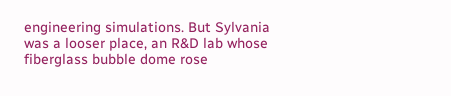engineering simulations. But Sylvania was a looser place, an R&D lab whose fiberglass bubble dome rose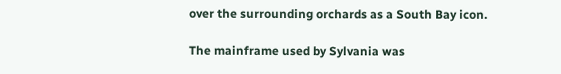over the surrounding orchards as a South Bay icon.

The mainframe used by Sylvania was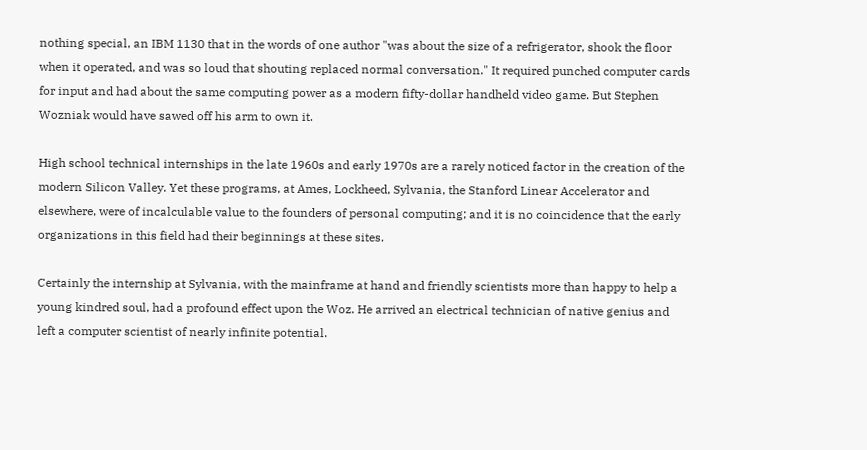nothing special, an IBM 1130 that in the words of one author "was about the size of a refrigerator, shook the floor when it operated, and was so loud that shouting replaced normal conversation." It required punched computer cards for input and had about the same computing power as a modern fifty-dollar handheld video game. But Stephen Wozniak would have sawed off his arm to own it.

High school technical internships in the late 1960s and early 1970s are a rarely noticed factor in the creation of the modern Silicon Valley. Yet these programs, at Ames, Lockheed, Sylvania, the Stanford Linear Accelerator and elsewhere, were of incalculable value to the founders of personal computing; and it is no coincidence that the early organizations in this field had their beginnings at these sites.

Certainly the internship at Sylvania, with the mainframe at hand and friendly scientists more than happy to help a young kindred soul, had a profound effect upon the Woz. He arrived an electrical technician of native genius and left a computer scientist of nearly infinite potential.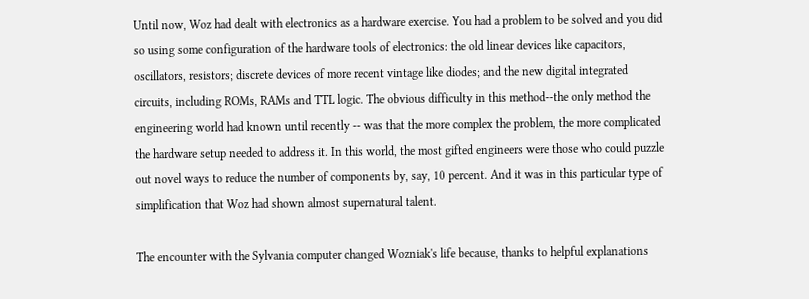Until now, Woz had dealt with electronics as a hardware exercise. You had a problem to be solved and you did so using some configuration of the hardware tools of electronics: the old linear devices like capacitors, oscillators, resistors; discrete devices of more recent vintage like diodes; and the new digital integrated circuits, including ROMs, RAMs and TTL logic. The obvious difficulty in this method--the only method the engineering world had known until recently -- was that the more complex the problem, the more complicated the hardware setup needed to address it. In this world, the most gifted engineers were those who could puzzle out novel ways to reduce the number of components by, say, 10 percent. And it was in this particular type of simplification that Woz had shown almost supernatural talent.

The encounter with the Sylvania computer changed Wozniak's life because, thanks to helpful explanations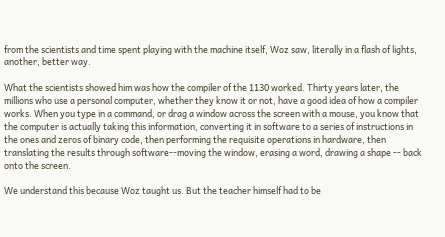from the scientists and time spent playing with the machine itself, Woz saw, literally in a flash of lights, another, better way.

What the scientists showed him was how the compiler of the 1130 worked. Thirty years later, the millions who use a personal computer, whether they know it or not, have a good idea of how a compiler works. When you type in a command, or drag a window across the screen with a mouse, you know that the computer is actually taking this information, converting it in software to a series of instructions in the ones and zeros of binary code, then performing the requisite operations in hardware, then translating the results through software--moving the window, erasing a word, drawing a shape -- back onto the screen.

We understand this because Woz taught us. But the teacher himself had to be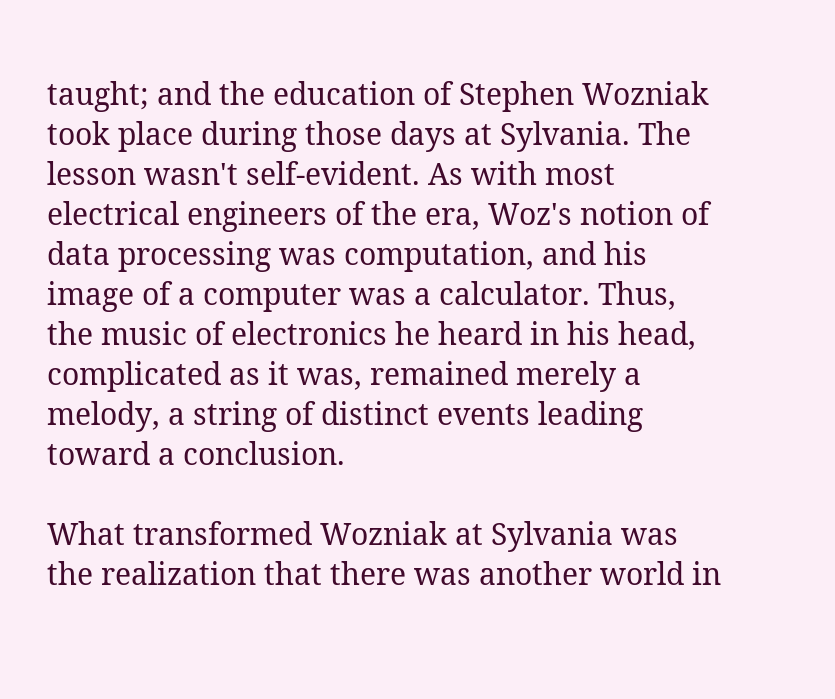taught; and the education of Stephen Wozniak took place during those days at Sylvania. The lesson wasn't self-evident. As with most electrical engineers of the era, Woz's notion of data processing was computation, and his image of a computer was a calculator. Thus, the music of electronics he heard in his head, complicated as it was, remained merely a melody, a string of distinct events leading toward a conclusion.

What transformed Wozniak at Sylvania was the realization that there was another world in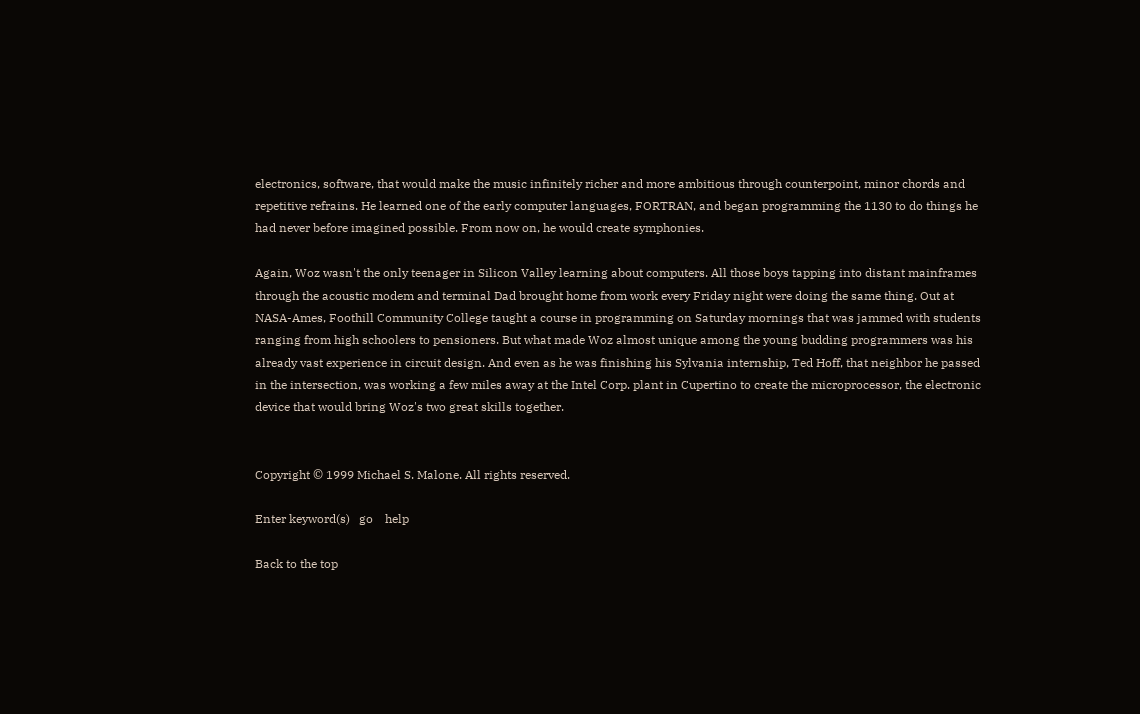electronics, software, that would make the music infinitely richer and more ambitious through counterpoint, minor chords and repetitive refrains. He learned one of the early computer languages, FORTRAN, and began programming the 1130 to do things he had never before imagined possible. From now on, he would create symphonies.

Again, Woz wasn't the only teenager in Silicon Valley learning about computers. All those boys tapping into distant mainframes through the acoustic modem and terminal Dad brought home from work every Friday night were doing the same thing. Out at NASA-Ames, Foothill Community College taught a course in programming on Saturday mornings that was jammed with students ranging from high schoolers to pensioners. But what made Woz almost unique among the young budding programmers was his already vast experience in circuit design. And even as he was finishing his Sylvania internship, Ted Hoff, that neighbor he passed in the intersection, was working a few miles away at the Intel Corp. plant in Cupertino to create the microprocessor, the electronic device that would bring Woz's two great skills together.


Copyright © 1999 Michael S. Malone. All rights reserved.

Enter keyword(s)   go    help

Back to the top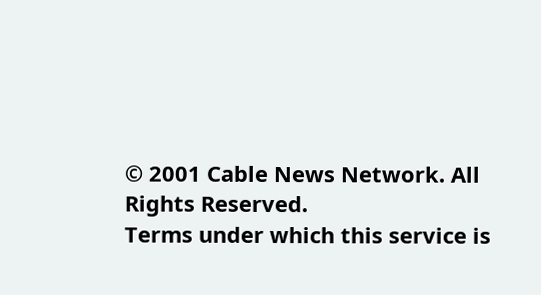© 2001 Cable News Network. All Rights Reserved.
Terms under which this service is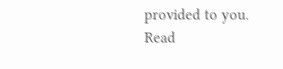provided to you.
Read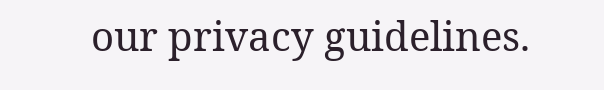our privacy guidelines.